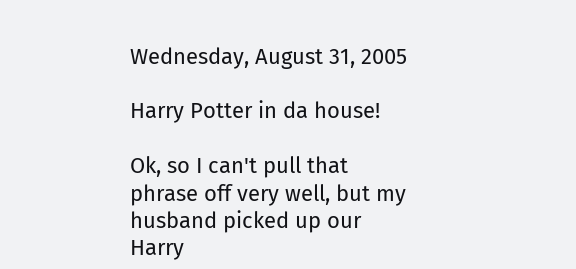Wednesday, August 31, 2005

Harry Potter in da house!

Ok, so I can't pull that phrase off very well, but my husband picked up our Harry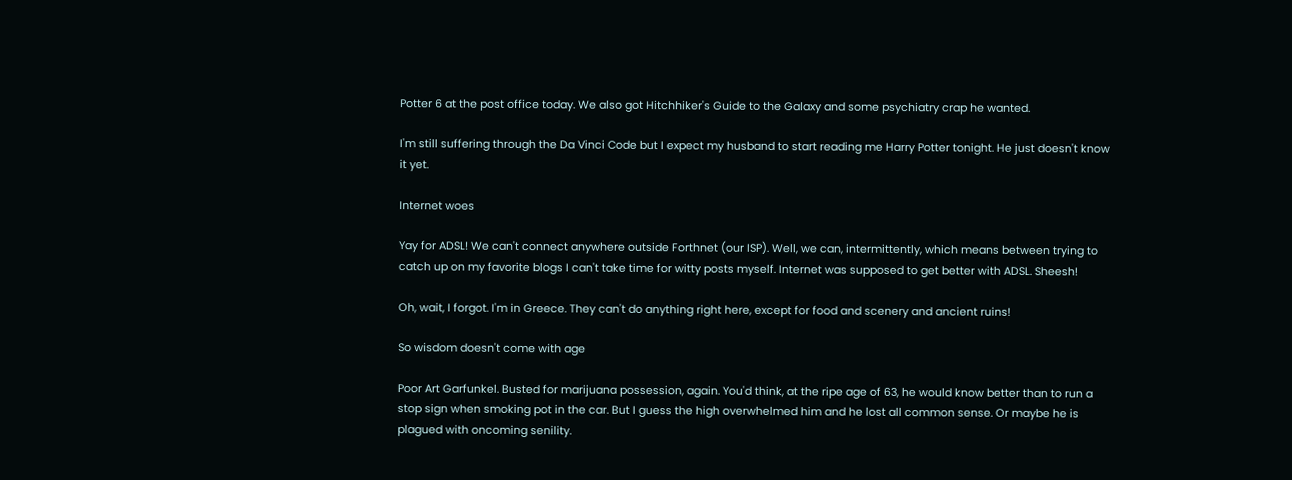Potter 6 at the post office today. We also got Hitchhiker's Guide to the Galaxy and some psychiatry crap he wanted.

I'm still suffering through the Da Vinci Code but I expect my husband to start reading me Harry Potter tonight. He just doesn't know it yet.

Internet woes

Yay for ADSL! We can't connect anywhere outside Forthnet (our ISP). Well, we can, intermittently, which means between trying to catch up on my favorite blogs I can't take time for witty posts myself. Internet was supposed to get better with ADSL. Sheesh!

Oh, wait, I forgot. I'm in Greece. They can't do anything right here, except for food and scenery and ancient ruins!

So wisdom doesn't come with age

Poor Art Garfunkel. Busted for marijuana possession, again. You'd think, at the ripe age of 63, he would know better than to run a stop sign when smoking pot in the car. But I guess the high overwhelmed him and he lost all common sense. Or maybe he is plagued with oncoming senility.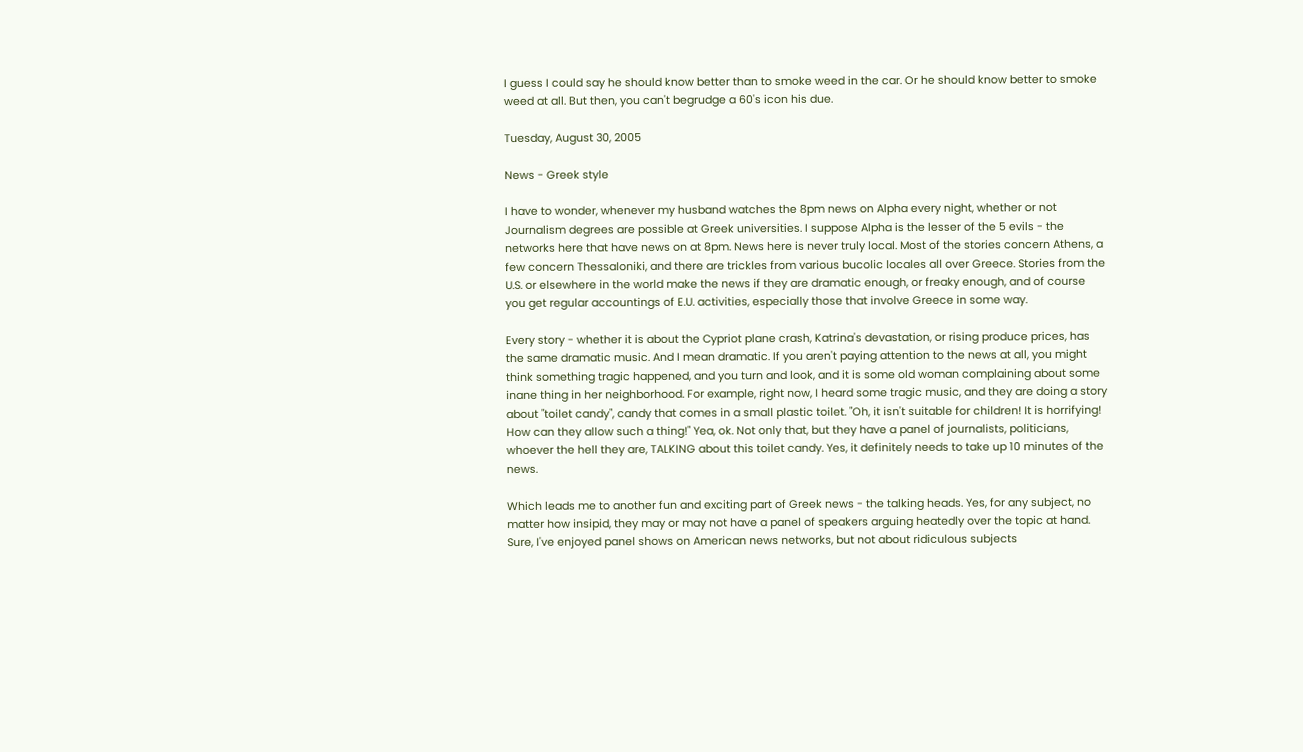I guess I could say he should know better than to smoke weed in the car. Or he should know better to smoke weed at all. But then, you can't begrudge a 60's icon his due.

Tuesday, August 30, 2005

News - Greek style

I have to wonder, whenever my husband watches the 8pm news on Alpha every night, whether or not Journalism degrees are possible at Greek universities. I suppose Alpha is the lesser of the 5 evils - the networks here that have news on at 8pm. News here is never truly local. Most of the stories concern Athens, a few concern Thessaloniki, and there are trickles from various bucolic locales all over Greece. Stories from the U.S. or elsewhere in the world make the news if they are dramatic enough, or freaky enough, and of course you get regular accountings of E.U. activities, especially those that involve Greece in some way.

Every story - whether it is about the Cypriot plane crash, Katrina's devastation, or rising produce prices, has the same dramatic music. And I mean dramatic. If you aren't paying attention to the news at all, you might think something tragic happened, and you turn and look, and it is some old woman complaining about some inane thing in her neighborhood. For example, right now, I heard some tragic music, and they are doing a story about "toilet candy", candy that comes in a small plastic toilet. "Oh, it isn't suitable for children! It is horrifying! How can they allow such a thing!" Yea, ok. Not only that, but they have a panel of journalists, politicians, whoever the hell they are, TALKING about this toilet candy. Yes, it definitely needs to take up 10 minutes of the news.

Which leads me to another fun and exciting part of Greek news - the talking heads. Yes, for any subject, no matter how insipid, they may or may not have a panel of speakers arguing heatedly over the topic at hand. Sure, I've enjoyed panel shows on American news networks, but not about ridiculous subjects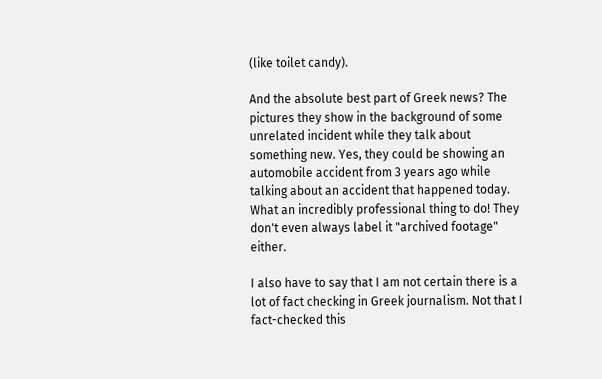(like toilet candy).

And the absolute best part of Greek news? The pictures they show in the background of some unrelated incident while they talk about something new. Yes, they could be showing an automobile accident from 3 years ago while talking about an accident that happened today. What an incredibly professional thing to do! They don't even always label it "archived footage" either.

I also have to say that I am not certain there is a lot of fact checking in Greek journalism. Not that I fact-checked this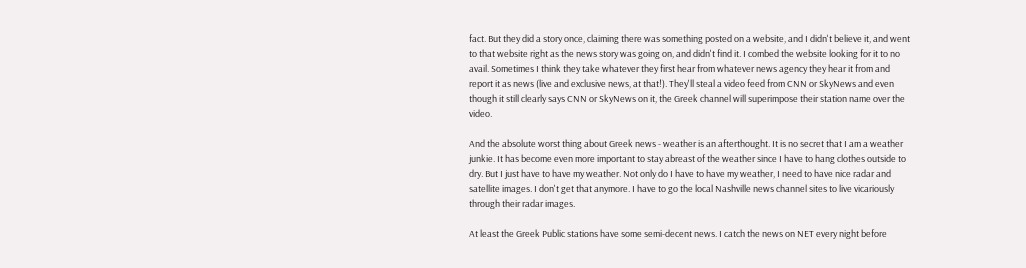fact. But they did a story once, claiming there was something posted on a website, and I didn't believe it, and went to that website right as the news story was going on, and didn't find it. I combed the website looking for it to no avail. Sometimes I think they take whatever they first hear from whatever news agency they hear it from and report it as news (live and exclusive news, at that!). They'll steal a video feed from CNN or SkyNews and even though it still clearly says CNN or SkyNews on it, the Greek channel will superimpose their station name over the video.

And the absolute worst thing about Greek news - weather is an afterthought. It is no secret that I am a weather junkie. It has become even more important to stay abreast of the weather since I have to hang clothes outside to dry. But I just have to have my weather. Not only do I have to have my weather, I need to have nice radar and satellite images. I don't get that anymore. I have to go the local Nashville news channel sites to live vicariously through their radar images.

At least the Greek Public stations have some semi-decent news. I catch the news on NET every night before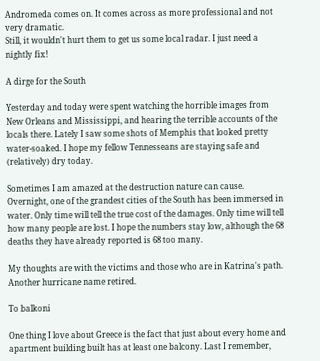Andromeda comes on. It comes across as more professional and not very dramatic.
Still, it wouldn't hurt them to get us some local radar. I just need a nightly fix!

A dirge for the South

Yesterday and today were spent watching the horrible images from New Orleans and Mississippi, and hearing the terrible accounts of the locals there. Lately I saw some shots of Memphis that looked pretty water-soaked. I hope my fellow Tennesseans are staying safe and (relatively) dry today.

Sometimes I am amazed at the destruction nature can cause. Overnight, one of the grandest cities of the South has been immersed in water. Only time will tell the true cost of the damages. Only time will tell how many people are lost. I hope the numbers stay low, although the 68 deaths they have already reported is 68 too many.

My thoughts are with the victims and those who are in Katrina's path. Another hurricane name retired.

To balkoni

One thing I love about Greece is the fact that just about every home and apartment building built has at least one balcony. Last I remember,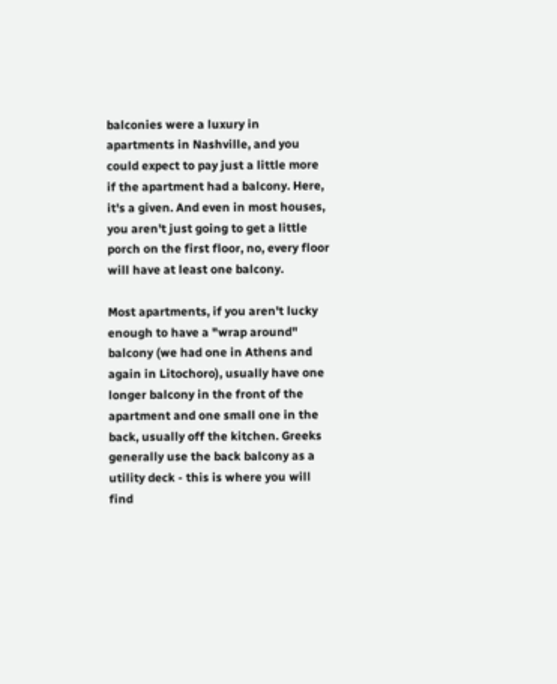balconies were a luxury in apartments in Nashville, and you could expect to pay just a little more if the apartment had a balcony. Here, it's a given. And even in most houses, you aren't just going to get a little porch on the first floor, no, every floor will have at least one balcony.

Most apartments, if you aren't lucky enough to have a "wrap around" balcony (we had one in Athens and again in Litochoro), usually have one longer balcony in the front of the apartment and one small one in the back, usually off the kitchen. Greeks generally use the back balcony as a utility deck - this is where you will find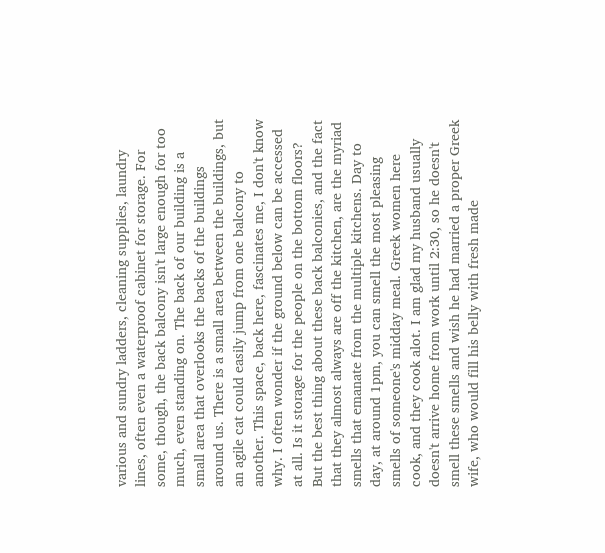various and sundry ladders, cleaning supplies, laundry lines, often even a waterproof cabinet for storage. For some, though, the back balcony isn't large enough for too much, even standing on. The back of our building is a small area that overlooks the backs of the buildings around us. There is a small area between the buildings, but an agile cat could easily jump from one balcony to another. This space, back here, fascinates me, I don't know why. I often wonder if the ground below can be accessed at all. Is it storage for the people on the bottom floors? But the best thing about these back balconies, and the fact that they almost always are off the kitchen, are the myriad smells that emanate from the multiple kitchens. Day to day, at around 1pm, you can smell the most pleasing smells of someone's midday meal. Greek women here cook, and they cook alot. I am glad my husband usually doesn't arrive home from work until 2:30, so he doesn't smell these smells and wish he had married a proper Greek wife, who would fill his belly with fresh made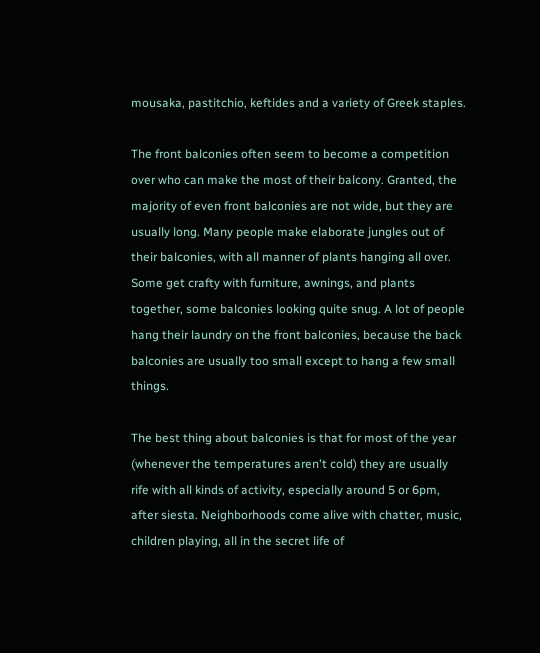mousaka, pastitchio, keftides and a variety of Greek staples.

The front balconies often seem to become a competition over who can make the most of their balcony. Granted, the majority of even front balconies are not wide, but they are usually long. Many people make elaborate jungles out of their balconies, with all manner of plants hanging all over. Some get crafty with furniture, awnings, and plants together, some balconies looking quite snug. A lot of people hang their laundry on the front balconies, because the back balconies are usually too small except to hang a few small things.

The best thing about balconies is that for most of the year (whenever the temperatures aren't cold) they are usually rife with all kinds of activity, especially around 5 or 6pm, after siesta. Neighborhoods come alive with chatter, music, children playing, all in the secret life of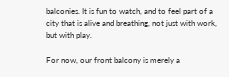balconies. It is fun to watch, and to feel part of a city that is alive and breathing, not just with work, but with play.

For now, our front balcony is merely a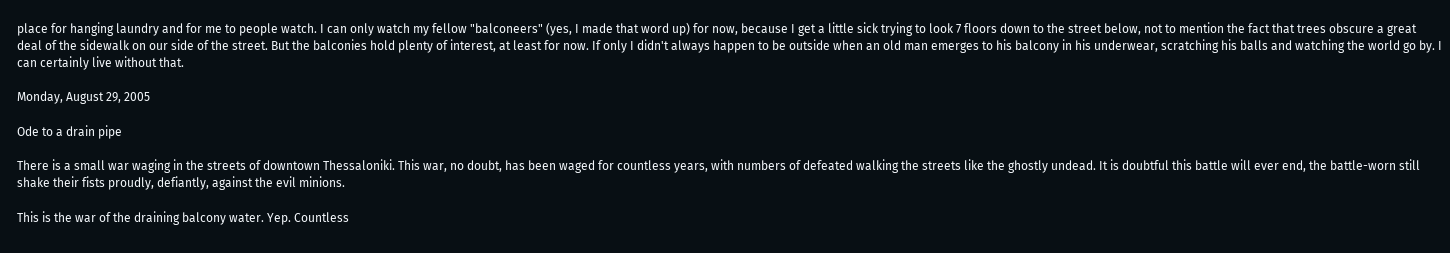place for hanging laundry and for me to people watch. I can only watch my fellow "balconeers" (yes, I made that word up) for now, because I get a little sick trying to look 7 floors down to the street below, not to mention the fact that trees obscure a great deal of the sidewalk on our side of the street. But the balconies hold plenty of interest, at least for now. If only I didn't always happen to be outside when an old man emerges to his balcony in his underwear, scratching his balls and watching the world go by. I can certainly live without that.

Monday, August 29, 2005

Ode to a drain pipe

There is a small war waging in the streets of downtown Thessaloniki. This war, no doubt, has been waged for countless years, with numbers of defeated walking the streets like the ghostly undead. It is doubtful this battle will ever end, the battle-worn still shake their fists proudly, defiantly, against the evil minions.

This is the war of the draining balcony water. Yep. Countless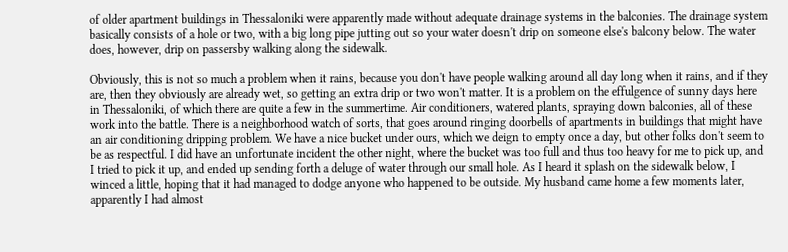of older apartment buildings in Thessaloniki were apparently made without adequate drainage systems in the balconies. The drainage system basically consists of a hole or two, with a big long pipe jutting out so your water doesn't drip on someone else's balcony below. The water does, however, drip on passersby walking along the sidewalk.

Obviously, this is not so much a problem when it rains, because you don't have people walking around all day long when it rains, and if they are, then they obviously are already wet, so getting an extra drip or two won't matter. It is a problem on the effulgence of sunny days here in Thessaloniki, of which there are quite a few in the summertime. Air conditioners, watered plants, spraying down balconies, all of these work into the battle. There is a neighborhood watch of sorts, that goes around ringing doorbells of apartments in buildings that might have an air conditioning dripping problem. We have a nice bucket under ours, which we deign to empty once a day, but other folks don't seem to be as respectful. I did have an unfortunate incident the other night, where the bucket was too full and thus too heavy for me to pick up, and I tried to pick it up, and ended up sending forth a deluge of water through our small hole. As I heard it splash on the sidewalk below, I winced a little, hoping that it had managed to dodge anyone who happened to be outside. My husband came home a few moments later, apparently I had almost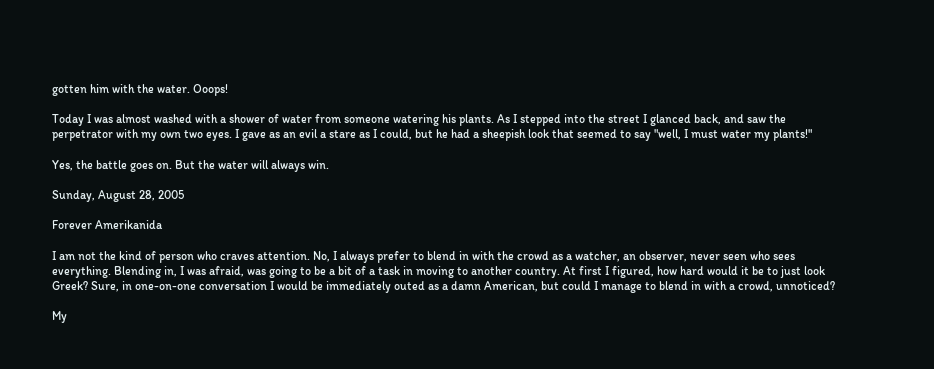gotten him with the water. Ooops!

Today I was almost washed with a shower of water from someone watering his plants. As I stepped into the street I glanced back, and saw the perpetrator with my own two eyes. I gave as an evil a stare as I could, but he had a sheepish look that seemed to say "well, I must water my plants!"

Yes, the battle goes on. But the water will always win.

Sunday, August 28, 2005

Forever Amerikanida

I am not the kind of person who craves attention. No, I always prefer to blend in with the crowd as a watcher, an observer, never seen who sees everything. Blending in, I was afraid, was going to be a bit of a task in moving to another country. At first I figured, how hard would it be to just look Greek? Sure, in one-on-one conversation I would be immediately outed as a damn American, but could I manage to blend in with a crowd, unnoticed?

My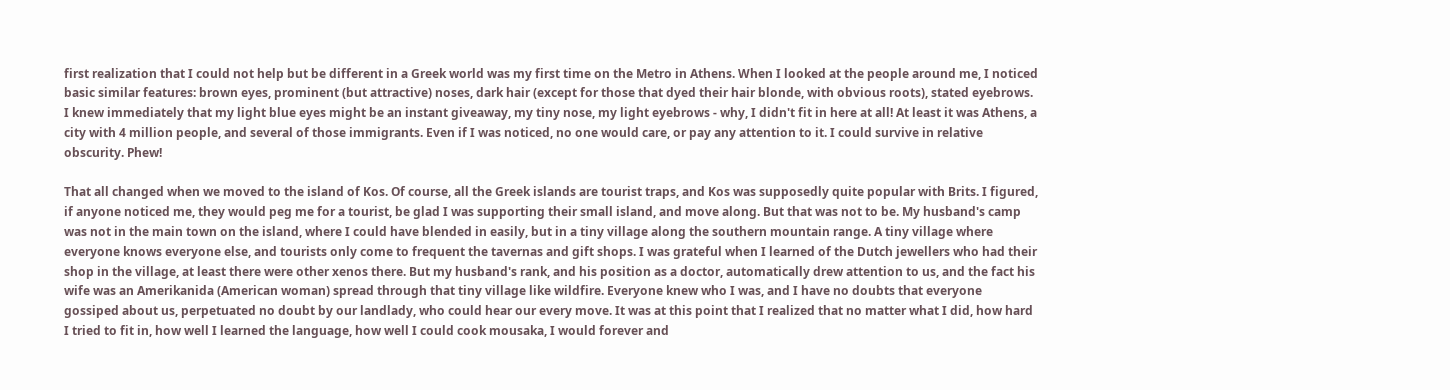first realization that I could not help but be different in a Greek world was my first time on the Metro in Athens. When I looked at the people around me, I noticed basic similar features: brown eyes, prominent (but attractive) noses, dark hair (except for those that dyed their hair blonde, with obvious roots), stated eyebrows. I knew immediately that my light blue eyes might be an instant giveaway, my tiny nose, my light eyebrows - why, I didn't fit in here at all! At least it was Athens, a city with 4 million people, and several of those immigrants. Even if I was noticed, no one would care, or pay any attention to it. I could survive in relative obscurity. Phew!

That all changed when we moved to the island of Kos. Of course, all the Greek islands are tourist traps, and Kos was supposedly quite popular with Brits. I figured, if anyone noticed me, they would peg me for a tourist, be glad I was supporting their small island, and move along. But that was not to be. My husband's camp was not in the main town on the island, where I could have blended in easily, but in a tiny village along the southern mountain range. A tiny village where everyone knows everyone else, and tourists only come to frequent the tavernas and gift shops. I was grateful when I learned of the Dutch jewellers who had their shop in the village, at least there were other xenos there. But my husband's rank, and his position as a doctor, automatically drew attention to us, and the fact his wife was an Amerikanida (American woman) spread through that tiny village like wildfire. Everyone knew who I was, and I have no doubts that everyone gossiped about us, perpetuated no doubt by our landlady, who could hear our every move. It was at this point that I realized that no matter what I did, how hard I tried to fit in, how well I learned the language, how well I could cook mousaka, I would forever and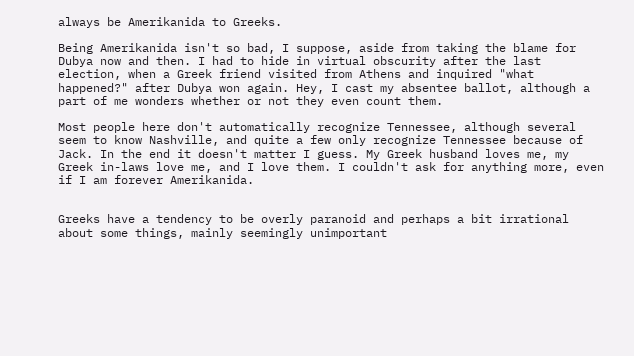always be Amerikanida to Greeks.

Being Amerikanida isn't so bad, I suppose, aside from taking the blame for Dubya now and then. I had to hide in virtual obscurity after the last election, when a Greek friend visited from Athens and inquired "what happened?" after Dubya won again. Hey, I cast my absentee ballot, although a part of me wonders whether or not they even count them.

Most people here don't automatically recognize Tennessee, although several seem to know Nashville, and quite a few only recognize Tennessee because of Jack. In the end it doesn't matter I guess. My Greek husband loves me, my Greek in-laws love me, and I love them. I couldn't ask for anything more, even if I am forever Amerikanida.


Greeks have a tendency to be overly paranoid and perhaps a bit irrational about some things, mainly seemingly unimportant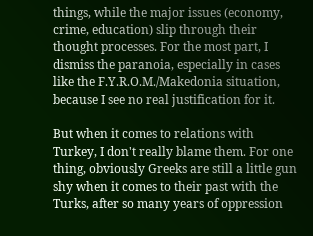things, while the major issues (economy, crime, education) slip through their thought processes. For the most part, I dismiss the paranoia, especially in cases like the F.Y.R.O.M./Makedonia situation, because I see no real justification for it.

But when it comes to relations with Turkey, I don't really blame them. For one thing, obviously Greeks are still a little gun shy when it comes to their past with the Turks, after so many years of oppression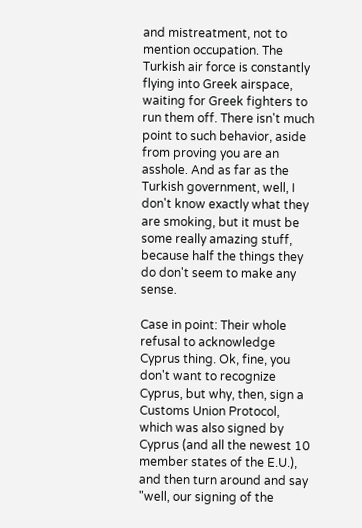and mistreatment, not to mention occupation. The Turkish air force is constantly flying into Greek airspace, waiting for Greek fighters to run them off. There isn't much point to such behavior, aside from proving you are an asshole. And as far as the Turkish government, well, I don't know exactly what they are smoking, but it must be some really amazing stuff, because half the things they do don't seem to make any sense.

Case in point: Their whole refusal to acknowledge Cyprus thing. Ok, fine, you don't want to recognize Cyprus, but why, then, sign a Customs Union Protocol, which was also signed by Cyprus (and all the newest 10 member states of the E.U.), and then turn around and say "well, our signing of the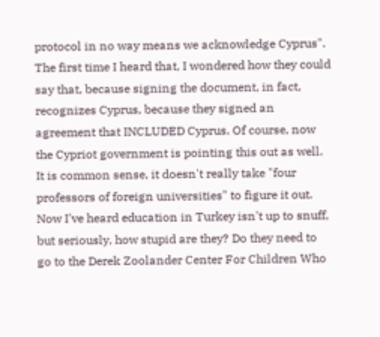protocol in no way means we acknowledge Cyprus". The first time I heard that, I wondered how they could say that, because signing the document, in fact, recognizes Cyprus, because they signed an agreement that INCLUDED Cyprus. Of course, now the Cypriot government is pointing this out as well. It is common sense, it doesn't really take "four professors of foreign universities" to figure it out. Now I've heard education in Turkey isn't up to snuff, but seriously, how stupid are they? Do they need to go to the Derek Zoolander Center For Children Who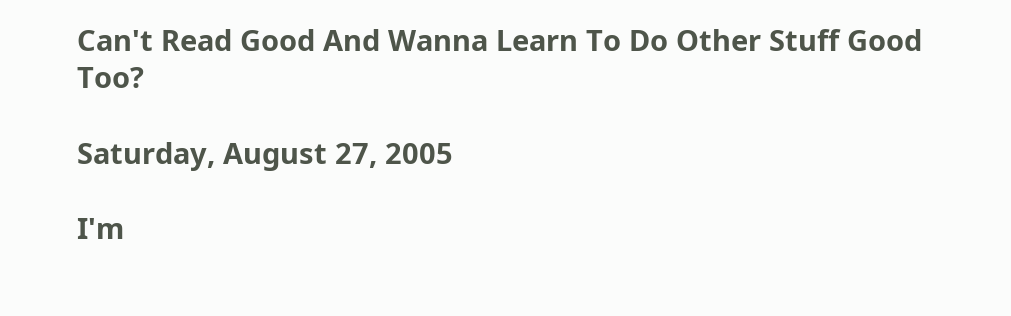Can't Read Good And Wanna Learn To Do Other Stuff Good Too?

Saturday, August 27, 2005

I'm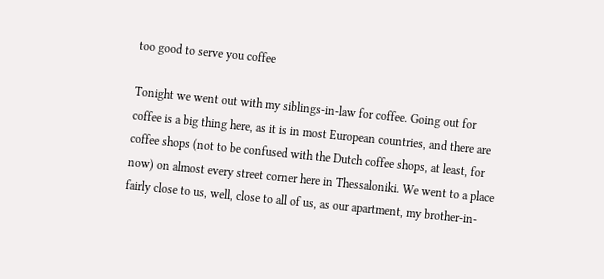too good to serve you coffee

Tonight we went out with my siblings-in-law for coffee. Going out for coffee is a big thing here, as it is in most European countries, and there are coffee shops (not to be confused with the Dutch coffee shops, at least, for now) on almost every street corner here in Thessaloniki. We went to a place fairly close to us, well, close to all of us, as our apartment, my brother-in-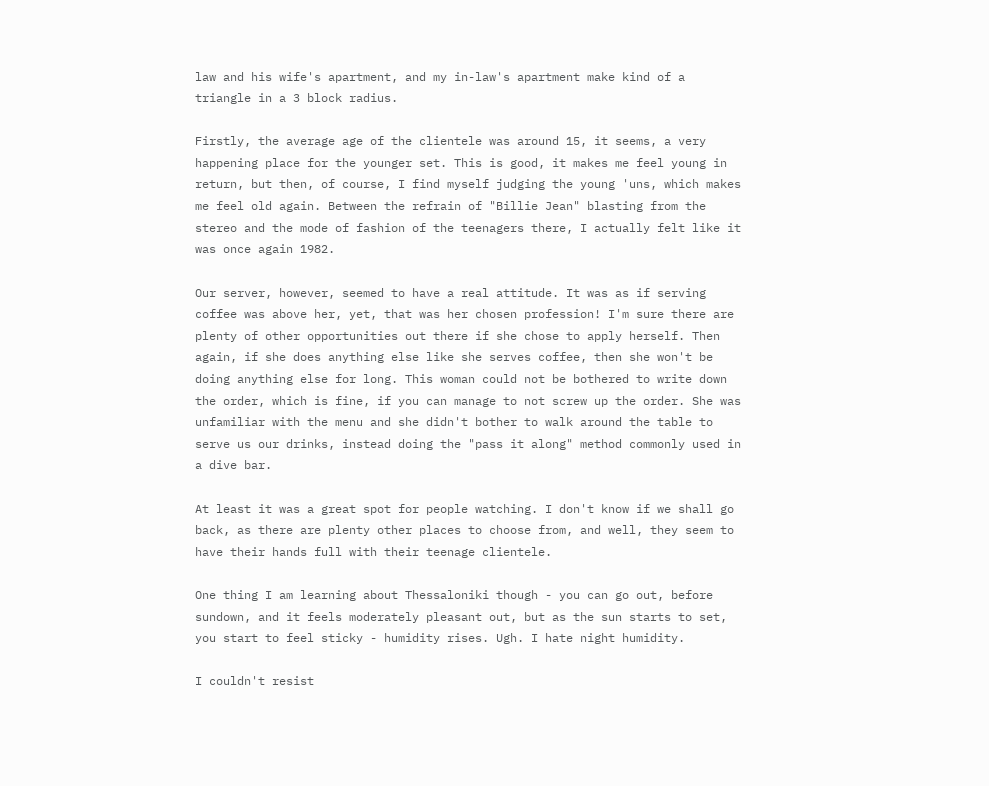law and his wife's apartment, and my in-law's apartment make kind of a triangle in a 3 block radius.

Firstly, the average age of the clientele was around 15, it seems, a very happening place for the younger set. This is good, it makes me feel young in return, but then, of course, I find myself judging the young 'uns, which makes me feel old again. Between the refrain of "Billie Jean" blasting from the stereo and the mode of fashion of the teenagers there, I actually felt like it was once again 1982.

Our server, however, seemed to have a real attitude. It was as if serving coffee was above her, yet, that was her chosen profession! I'm sure there are plenty of other opportunities out there if she chose to apply herself. Then again, if she does anything else like she serves coffee, then she won't be doing anything else for long. This woman could not be bothered to write down the order, which is fine, if you can manage to not screw up the order. She was unfamiliar with the menu and she didn't bother to walk around the table to serve us our drinks, instead doing the "pass it along" method commonly used in a dive bar.

At least it was a great spot for people watching. I don't know if we shall go back, as there are plenty other places to choose from, and well, they seem to have their hands full with their teenage clientele.

One thing I am learning about Thessaloniki though - you can go out, before sundown, and it feels moderately pleasant out, but as the sun starts to set, you start to feel sticky - humidity rises. Ugh. I hate night humidity.

I couldn't resist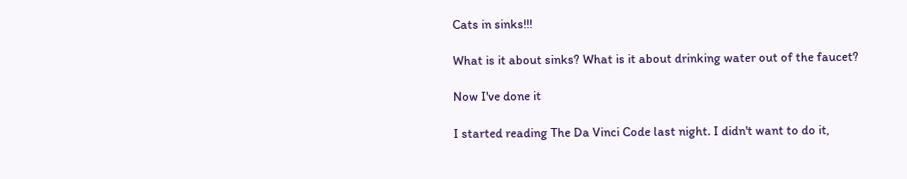Cats in sinks!!!

What is it about sinks? What is it about drinking water out of the faucet?

Now I've done it

I started reading The Da Vinci Code last night. I didn't want to do it,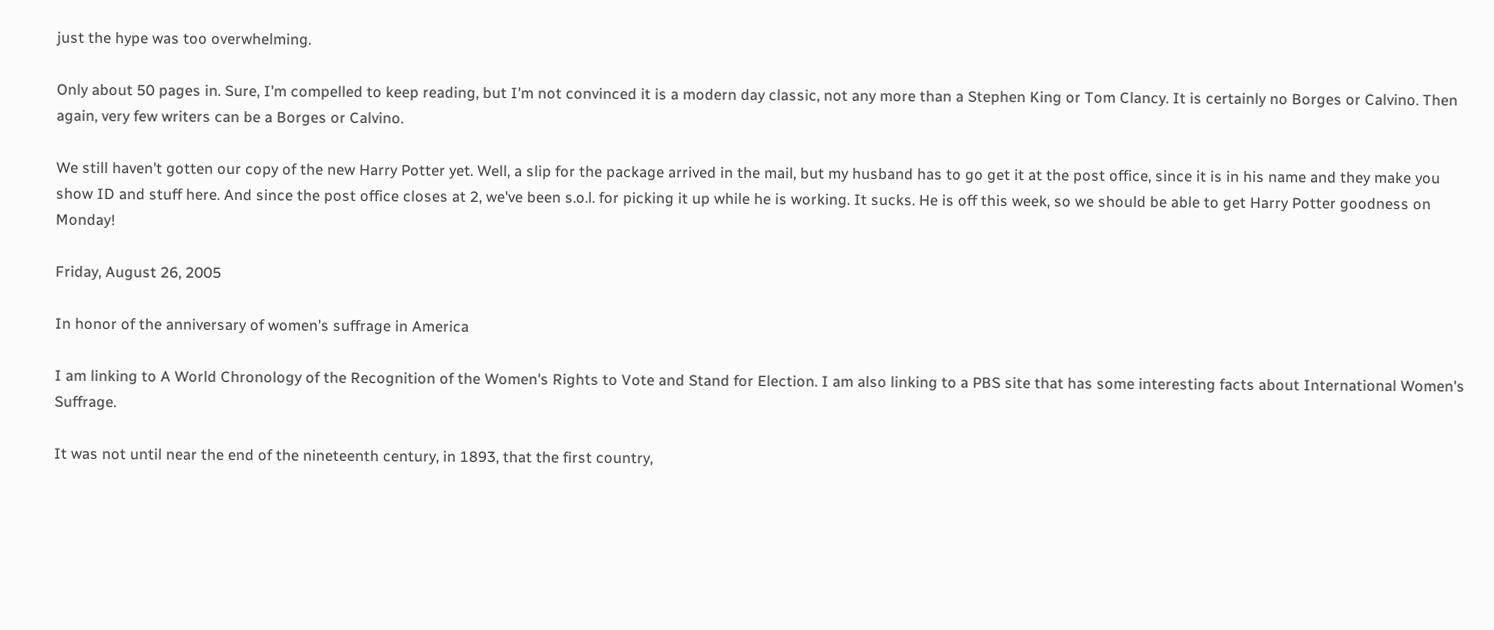just the hype was too overwhelming.

Only about 50 pages in. Sure, I'm compelled to keep reading, but I'm not convinced it is a modern day classic, not any more than a Stephen King or Tom Clancy. It is certainly no Borges or Calvino. Then again, very few writers can be a Borges or Calvino.

We still haven't gotten our copy of the new Harry Potter yet. Well, a slip for the package arrived in the mail, but my husband has to go get it at the post office, since it is in his name and they make you show ID and stuff here. And since the post office closes at 2, we've been s.o.l. for picking it up while he is working. It sucks. He is off this week, so we should be able to get Harry Potter goodness on Monday!

Friday, August 26, 2005

In honor of the anniversary of women's suffrage in America

I am linking to A World Chronology of the Recognition of the Women's Rights to Vote and Stand for Election. I am also linking to a PBS site that has some interesting facts about International Women's Suffrage.

It was not until near the end of the nineteenth century, in 1893, that the first country,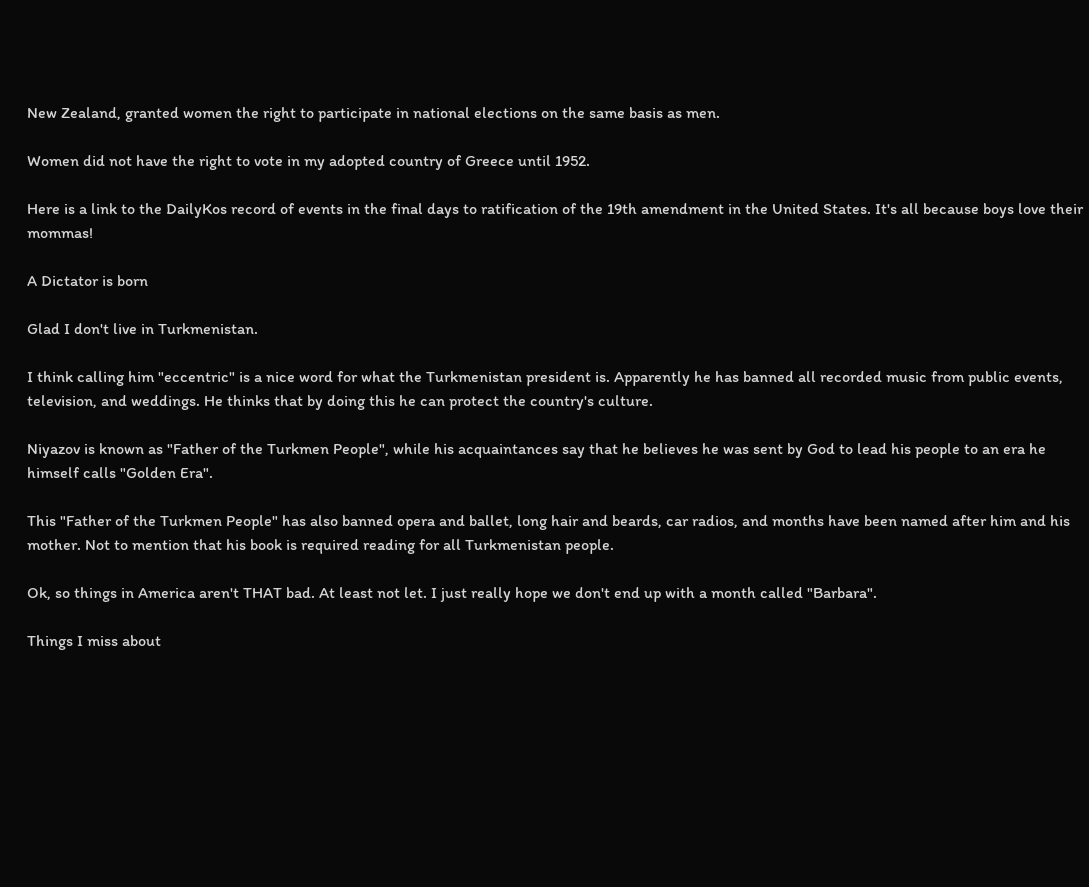New Zealand, granted women the right to participate in national elections on the same basis as men.

Women did not have the right to vote in my adopted country of Greece until 1952.

Here is a link to the DailyKos record of events in the final days to ratification of the 19th amendment in the United States. It's all because boys love their mommas!

A Dictator is born

Glad I don't live in Turkmenistan.

I think calling him "eccentric" is a nice word for what the Turkmenistan president is. Apparently he has banned all recorded music from public events, television, and weddings. He thinks that by doing this he can protect the country's culture.

Niyazov is known as "Father of the Turkmen People", while his acquaintances say that he believes he was sent by God to lead his people to an era he himself calls "Golden Era".

This "Father of the Turkmen People" has also banned opera and ballet, long hair and beards, car radios, and months have been named after him and his mother. Not to mention that his book is required reading for all Turkmenistan people.

Ok, so things in America aren't THAT bad. At least not let. I just really hope we don't end up with a month called "Barbara".

Things I miss about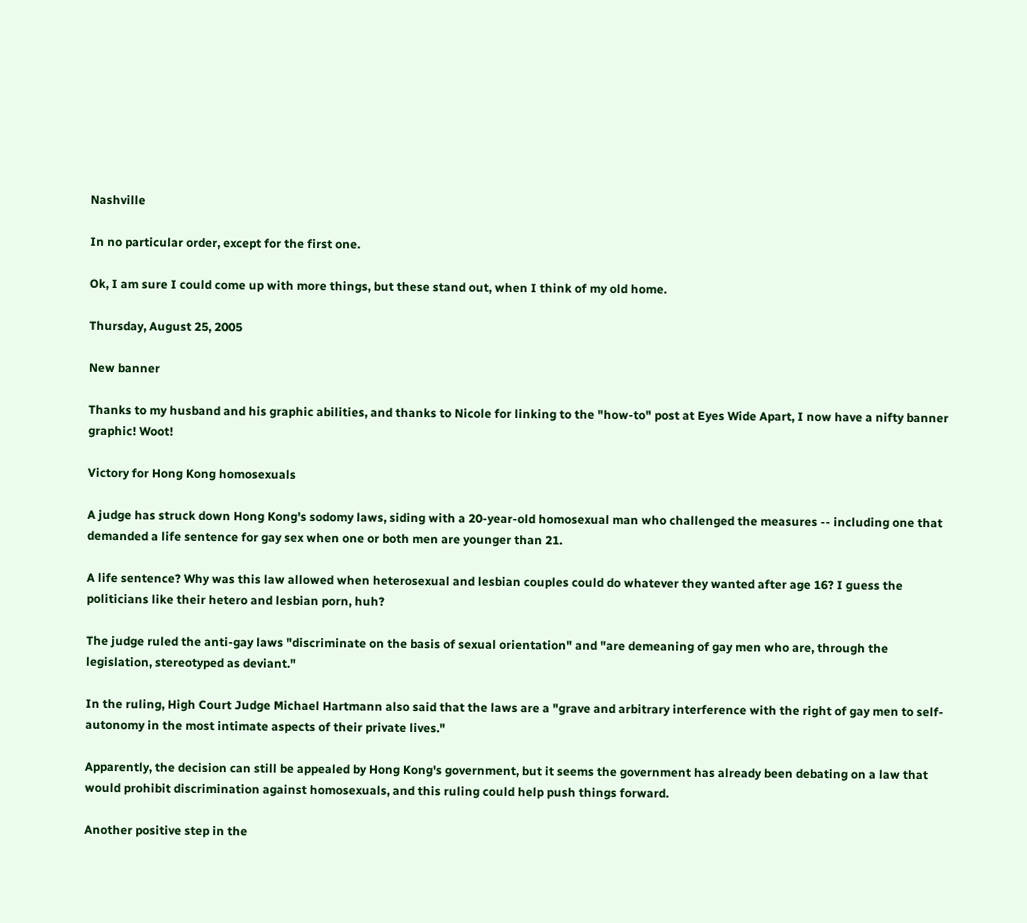Nashville

In no particular order, except for the first one.

Ok, I am sure I could come up with more things, but these stand out, when I think of my old home.

Thursday, August 25, 2005

New banner

Thanks to my husband and his graphic abilities, and thanks to Nicole for linking to the "how-to" post at Eyes Wide Apart, I now have a nifty banner graphic! Woot!

Victory for Hong Kong homosexuals

A judge has struck down Hong Kong's sodomy laws, siding with a 20-year-old homosexual man who challenged the measures -- including one that demanded a life sentence for gay sex when one or both men are younger than 21.

A life sentence? Why was this law allowed when heterosexual and lesbian couples could do whatever they wanted after age 16? I guess the politicians like their hetero and lesbian porn, huh?

The judge ruled the anti-gay laws "discriminate on the basis of sexual orientation" and "are demeaning of gay men who are, through the legislation, stereotyped as deviant."

In the ruling, High Court Judge Michael Hartmann also said that the laws are a "grave and arbitrary interference with the right of gay men to self-autonomy in the most intimate aspects of their private lives."

Apparently, the decision can still be appealed by Hong Kong's government, but it seems the government has already been debating on a law that would prohibit discrimination against homosexuals, and this ruling could help push things forward.

Another positive step in the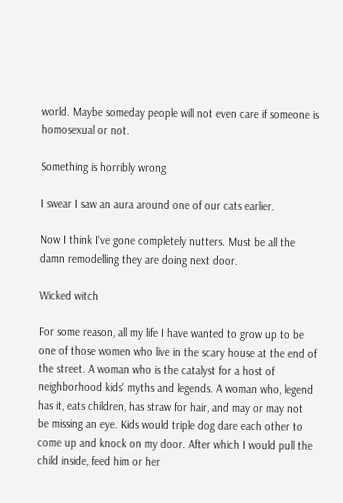world. Maybe someday people will not even care if someone is homosexual or not.

Something is horribly wrong

I swear I saw an aura around one of our cats earlier.

Now I think I've gone completely nutters. Must be all the damn remodelling they are doing next door.

Wicked witch

For some reason, all my life I have wanted to grow up to be one of those women who live in the scary house at the end of the street. A woman who is the catalyst for a host of neighborhood kids' myths and legends. A woman who, legend has it, eats children, has straw for hair, and may or may not be missing an eye. Kids would triple dog dare each other to come up and knock on my door. After which I would pull the child inside, feed him or her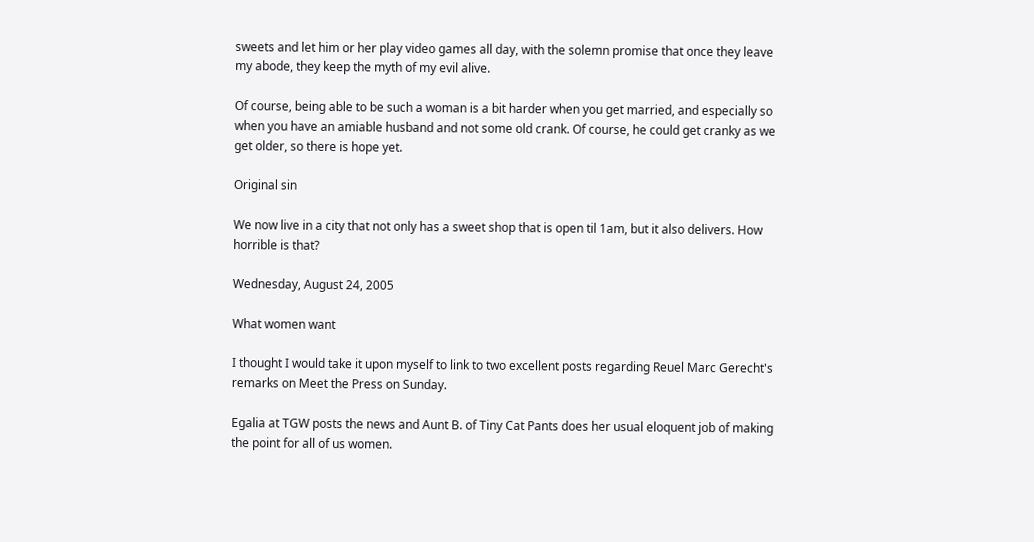sweets and let him or her play video games all day, with the solemn promise that once they leave my abode, they keep the myth of my evil alive.

Of course, being able to be such a woman is a bit harder when you get married, and especially so when you have an amiable husband and not some old crank. Of course, he could get cranky as we get older, so there is hope yet.

Original sin

We now live in a city that not only has a sweet shop that is open til 1am, but it also delivers. How horrible is that?

Wednesday, August 24, 2005

What women want

I thought I would take it upon myself to link to two excellent posts regarding Reuel Marc Gerecht's remarks on Meet the Press on Sunday.

Egalia at TGW posts the news and Aunt B. of Tiny Cat Pants does her usual eloquent job of making the point for all of us women.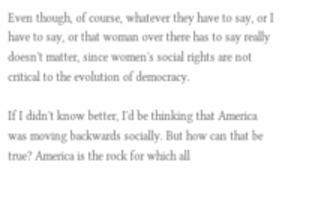Even though, of course, whatever they have to say, or I have to say, or that woman over there has to say really doesn't matter, since women's social rights are not critical to the evolution of democracy.

If I didn't know better, I'd be thinking that America was moving backwards socially. But how can that be true? America is the rock for which all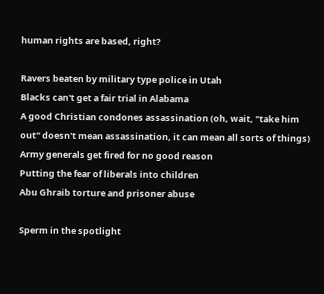human rights are based, right?

Ravers beaten by military type police in Utah
Blacks can't get a fair trial in Alabama
A good Christian condones assassination (oh, wait, "take him out" doesn't mean assassination, it can mean all sorts of things)
Army generals get fired for no good reason
Putting the fear of liberals into children
Abu Ghraib torture and prisoner abuse

Sperm in the spotlight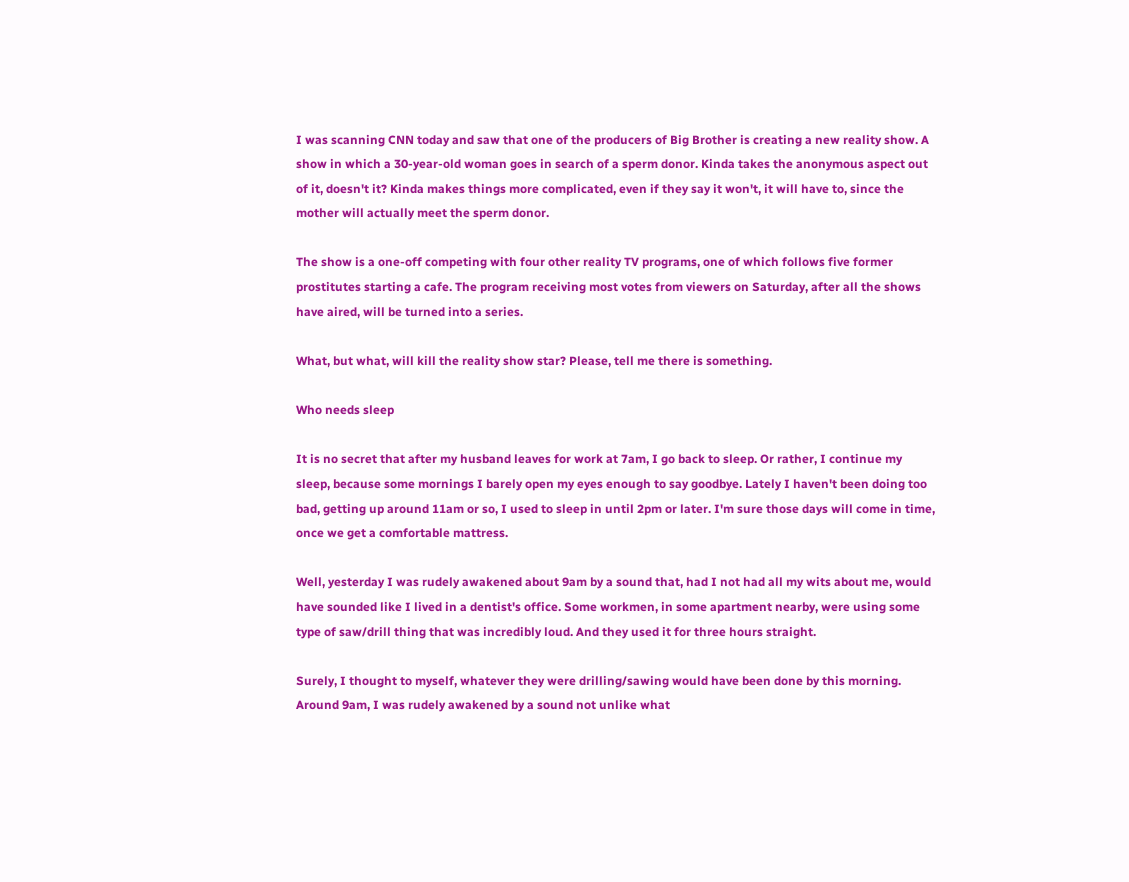I was scanning CNN today and saw that one of the producers of Big Brother is creating a new reality show. A show in which a 30-year-old woman goes in search of a sperm donor. Kinda takes the anonymous aspect out of it, doesn't it? Kinda makes things more complicated, even if they say it won't, it will have to, since the mother will actually meet the sperm donor.

The show is a one-off competing with four other reality TV programs, one of which follows five former prostitutes starting a cafe. The program receiving most votes from viewers on Saturday, after all the shows have aired, will be turned into a series.

What, but what, will kill the reality show star? Please, tell me there is something.

Who needs sleep

It is no secret that after my husband leaves for work at 7am, I go back to sleep. Or rather, I continue my sleep, because some mornings I barely open my eyes enough to say goodbye. Lately I haven't been doing too bad, getting up around 11am or so, I used to sleep in until 2pm or later. I'm sure those days will come in time, once we get a comfortable mattress.

Well, yesterday I was rudely awakened about 9am by a sound that, had I not had all my wits about me, would have sounded like I lived in a dentist's office. Some workmen, in some apartment nearby, were using some type of saw/drill thing that was incredibly loud. And they used it for three hours straight.

Surely, I thought to myself, whatever they were drilling/sawing would have been done by this morning. Around 9am, I was rudely awakened by a sound not unlike what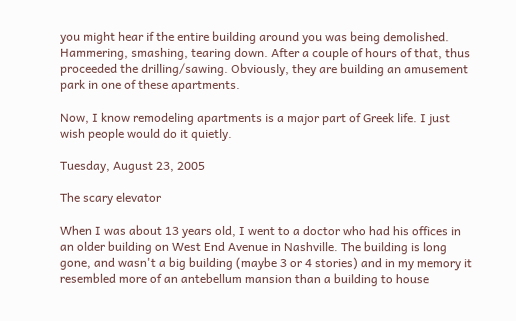you might hear if the entire building around you was being demolished. Hammering, smashing, tearing down. After a couple of hours of that, thus proceeded the drilling/sawing. Obviously, they are building an amusement park in one of these apartments.

Now, I know remodeling apartments is a major part of Greek life. I just wish people would do it quietly.

Tuesday, August 23, 2005

The scary elevator

When I was about 13 years old, I went to a doctor who had his offices in an older building on West End Avenue in Nashville. The building is long gone, and wasn't a big building (maybe 3 or 4 stories) and in my memory it resembled more of an antebellum mansion than a building to house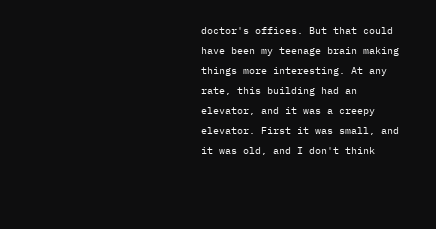doctor's offices. But that could have been my teenage brain making things more interesting. At any rate, this building had an elevator, and it was a creepy elevator. First it was small, and it was old, and I don't think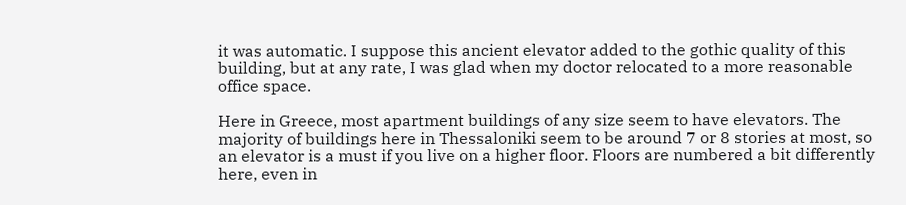it was automatic. I suppose this ancient elevator added to the gothic quality of this building, but at any rate, I was glad when my doctor relocated to a more reasonable office space.

Here in Greece, most apartment buildings of any size seem to have elevators. The majority of buildings here in Thessaloniki seem to be around 7 or 8 stories at most, so an elevator is a must if you live on a higher floor. Floors are numbered a bit differently here, even in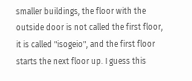smaller buildings, the floor with the outside door is not called the first floor, it is called "isogeio", and the first floor starts the next floor up. I guess this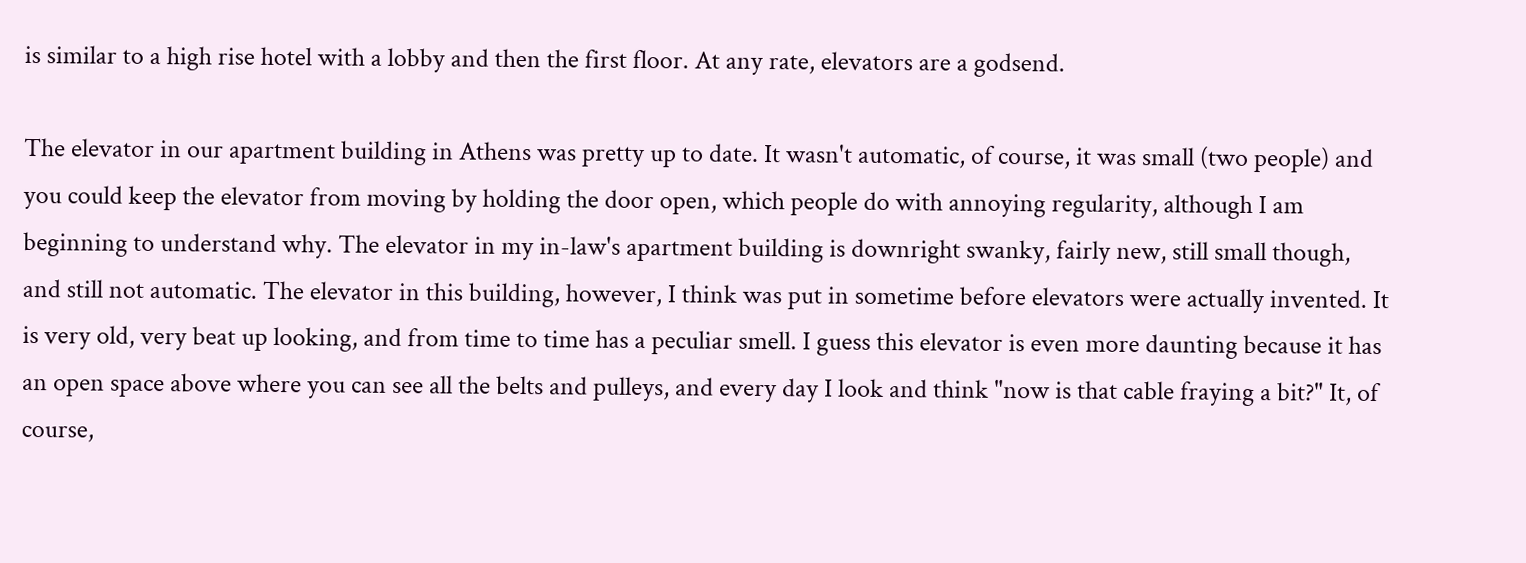is similar to a high rise hotel with a lobby and then the first floor. At any rate, elevators are a godsend.

The elevator in our apartment building in Athens was pretty up to date. It wasn't automatic, of course, it was small (two people) and you could keep the elevator from moving by holding the door open, which people do with annoying regularity, although I am beginning to understand why. The elevator in my in-law's apartment building is downright swanky, fairly new, still small though, and still not automatic. The elevator in this building, however, I think was put in sometime before elevators were actually invented. It is very old, very beat up looking, and from time to time has a peculiar smell. I guess this elevator is even more daunting because it has an open space above where you can see all the belts and pulleys, and every day I look and think "now is that cable fraying a bit?" It, of course,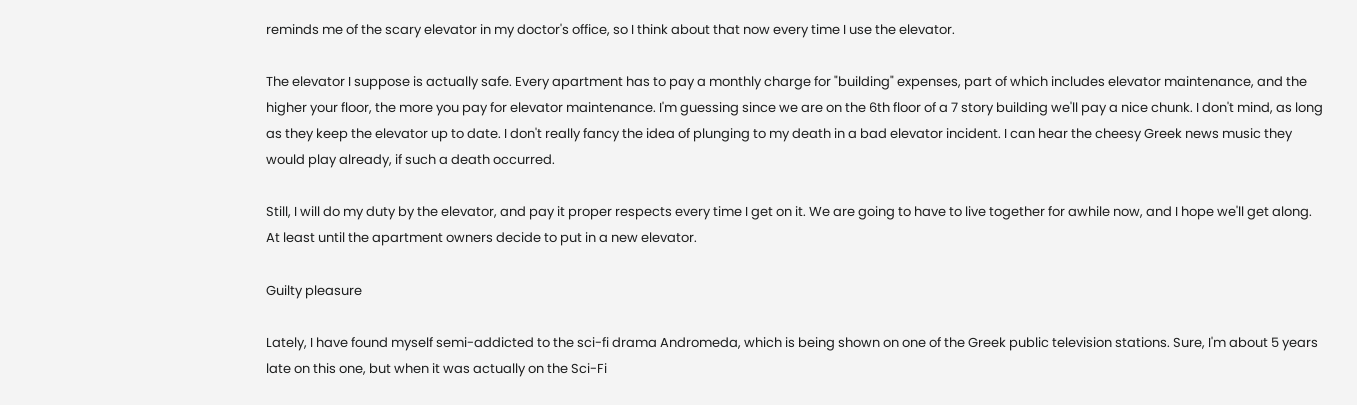reminds me of the scary elevator in my doctor's office, so I think about that now every time I use the elevator.

The elevator I suppose is actually safe. Every apartment has to pay a monthly charge for "building" expenses, part of which includes elevator maintenance, and the higher your floor, the more you pay for elevator maintenance. I'm guessing since we are on the 6th floor of a 7 story building we'll pay a nice chunk. I don't mind, as long as they keep the elevator up to date. I don't really fancy the idea of plunging to my death in a bad elevator incident. I can hear the cheesy Greek news music they would play already, if such a death occurred.

Still, I will do my duty by the elevator, and pay it proper respects every time I get on it. We are going to have to live together for awhile now, and I hope we'll get along. At least until the apartment owners decide to put in a new elevator.

Guilty pleasure

Lately, I have found myself semi-addicted to the sci-fi drama Andromeda, which is being shown on one of the Greek public television stations. Sure, I'm about 5 years late on this one, but when it was actually on the Sci-Fi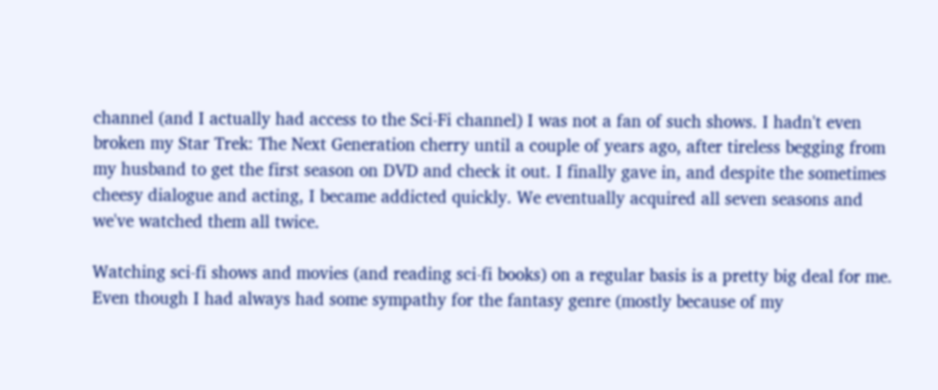channel (and I actually had access to the Sci-Fi channel) I was not a fan of such shows. I hadn't even broken my Star Trek: The Next Generation cherry until a couple of years ago, after tireless begging from my husband to get the first season on DVD and check it out. I finally gave in, and despite the sometimes cheesy dialogue and acting, I became addicted quickly. We eventually acquired all seven seasons and we've watched them all twice.

Watching sci-fi shows and movies (and reading sci-fi books) on a regular basis is a pretty big deal for me. Even though I had always had some sympathy for the fantasy genre (mostly because of my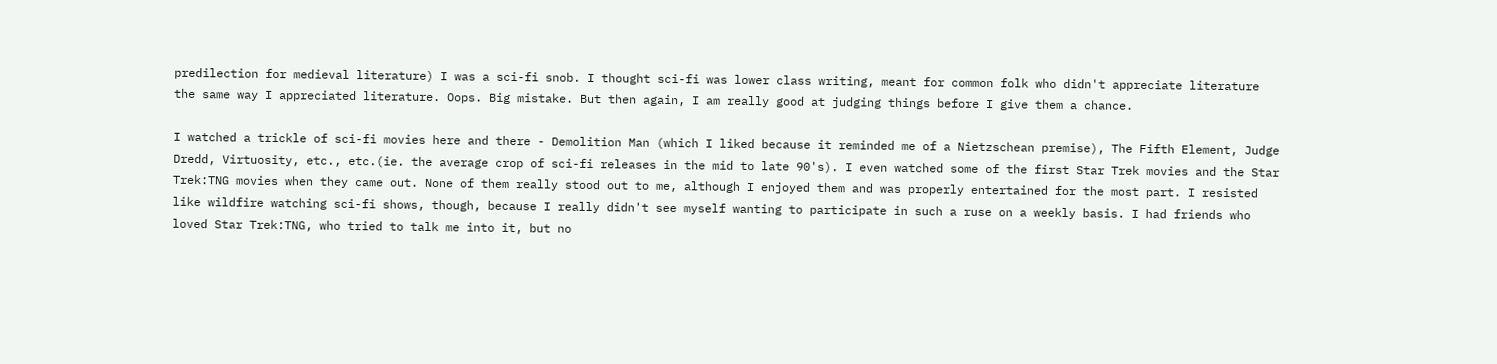predilection for medieval literature) I was a sci-fi snob. I thought sci-fi was lower class writing, meant for common folk who didn't appreciate literature the same way I appreciated literature. Oops. Big mistake. But then again, I am really good at judging things before I give them a chance.

I watched a trickle of sci-fi movies here and there - Demolition Man (which I liked because it reminded me of a Nietzschean premise), The Fifth Element, Judge Dredd, Virtuosity, etc., etc.(ie. the average crop of sci-fi releases in the mid to late 90's). I even watched some of the first Star Trek movies and the Star Trek:TNG movies when they came out. None of them really stood out to me, although I enjoyed them and was properly entertained for the most part. I resisted like wildfire watching sci-fi shows, though, because I really didn't see myself wanting to participate in such a ruse on a weekly basis. I had friends who loved Star Trek:TNG, who tried to talk me into it, but no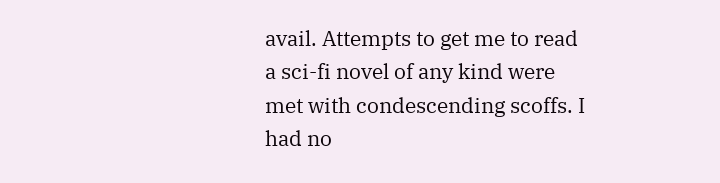avail. Attempts to get me to read a sci-fi novel of any kind were met with condescending scoffs. I had no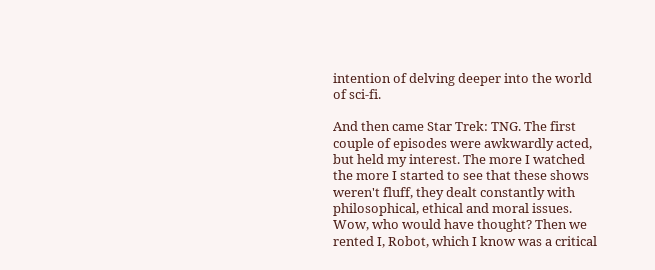intention of delving deeper into the world of sci-fi.

And then came Star Trek: TNG. The first couple of episodes were awkwardly acted, but held my interest. The more I watched the more I started to see that these shows weren't fluff, they dealt constantly with philosophical, ethical and moral issues. Wow, who would have thought? Then we rented I, Robot, which I know was a critical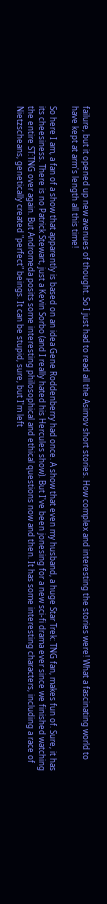failure, but it opened up new avenues of thought. So I just had to read all the Asimov short stories. How complex and interesting the stories were! What a fascinating world to have kept at arm's length all this time!

So here I am, a fan of a show that apparently is based on an idea Gene Roddenberry had once. A show that even my husband, a huge Star Trek: TNG fan, makes fun of. Sure, it has its cheesiness. There is no Patrick Stewart, just a Kevin Sorbo (and I really hated his Hercules show). But I've been jonesing for a new sci-fi drama ever since we finished watching the entire ST:TNG over again. But Andromeda posits some interesting philosophical and ethical questions now and then. It has some interesting characters, including a race of Nietzscheans, genetically created "perfect" beings. It can be stupid, sure, but I'm left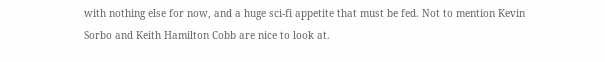with nothing else for now, and a huge sci-fi appetite that must be fed. Not to mention Kevin Sorbo and Keith Hamilton Cobb are nice to look at.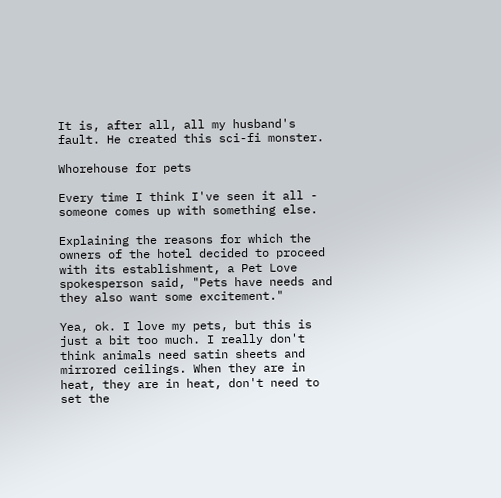It is, after all, all my husband's fault. He created this sci-fi monster.

Whorehouse for pets

Every time I think I've seen it all - someone comes up with something else.

Explaining the reasons for which the owners of the hotel decided to proceed with its establishment, a Pet Love spokesperson said, "Pets have needs and they also want some excitement."

Yea, ok. I love my pets, but this is just a bit too much. I really don't think animals need satin sheets and mirrored ceilings. When they are in heat, they are in heat, don't need to set the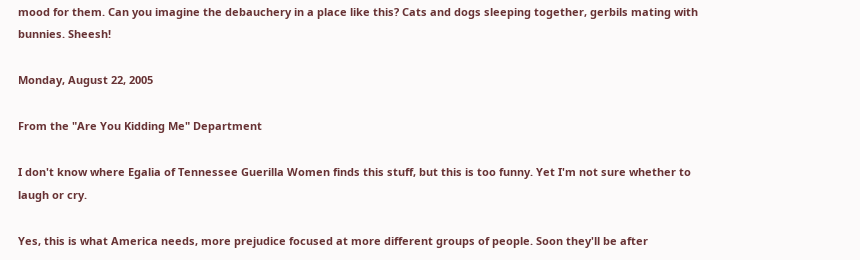mood for them. Can you imagine the debauchery in a place like this? Cats and dogs sleeping together, gerbils mating with bunnies. Sheesh!

Monday, August 22, 2005

From the "Are You Kidding Me" Department

I don't know where Egalia of Tennessee Guerilla Women finds this stuff, but this is too funny. Yet I'm not sure whether to laugh or cry.

Yes, this is what America needs, more prejudice focused at more different groups of people. Soon they'll be after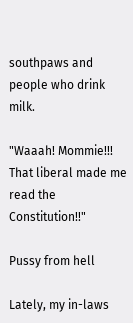southpaws and people who drink milk.

"Waaah! Mommie!!! That liberal made me read the Constitution!!"

Pussy from hell

Lately, my in-laws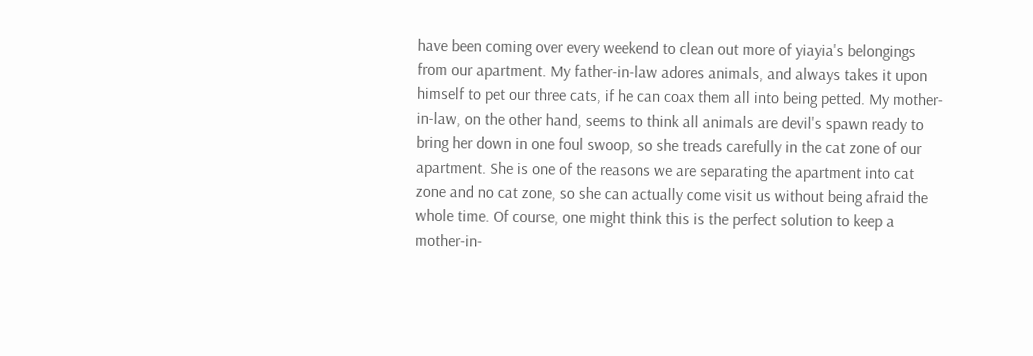have been coming over every weekend to clean out more of yiayia's belongings from our apartment. My father-in-law adores animals, and always takes it upon himself to pet our three cats, if he can coax them all into being petted. My mother-in-law, on the other hand, seems to think all animals are devil's spawn ready to bring her down in one foul swoop, so she treads carefully in the cat zone of our apartment. She is one of the reasons we are separating the apartment into cat zone and no cat zone, so she can actually come visit us without being afraid the whole time. Of course, one might think this is the perfect solution to keep a mother-in-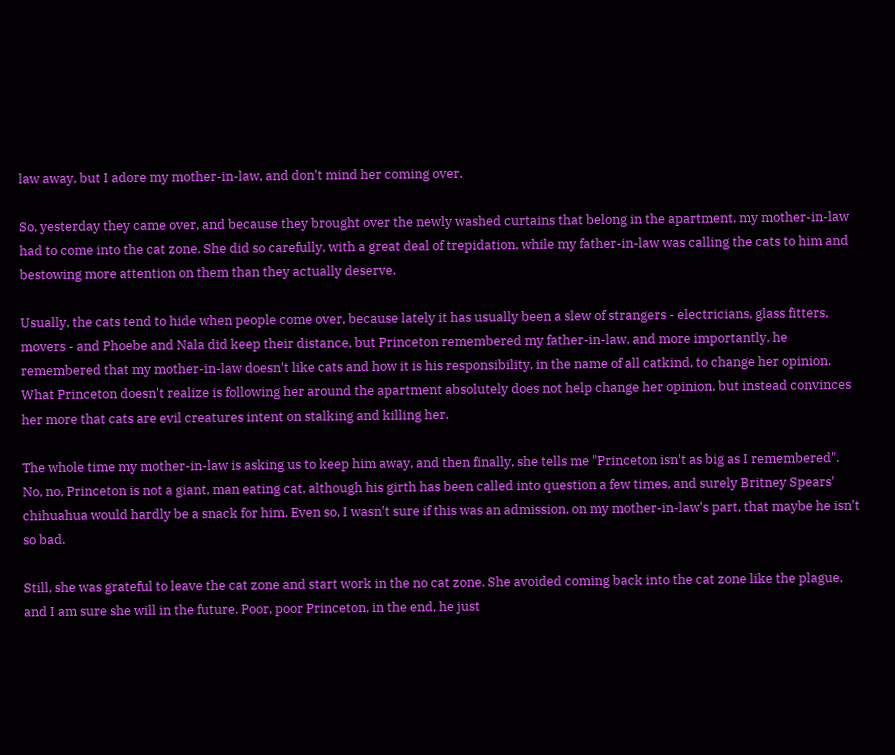law away, but I adore my mother-in-law, and don't mind her coming over.

So, yesterday they came over, and because they brought over the newly washed curtains that belong in the apartment, my mother-in-law had to come into the cat zone. She did so carefully, with a great deal of trepidation, while my father-in-law was calling the cats to him and bestowing more attention on them than they actually deserve.

Usually, the cats tend to hide when people come over, because lately it has usually been a slew of strangers - electricians, glass fitters, movers - and Phoebe and Nala did keep their distance, but Princeton remembered my father-in-law, and more importantly, he remembered that my mother-in-law doesn't like cats and how it is his responsibility, in the name of all catkind, to change her opinion. What Princeton doesn't realize is following her around the apartment absolutely does not help change her opinion, but instead convinces her more that cats are evil creatures intent on stalking and killing her.

The whole time my mother-in-law is asking us to keep him away, and then finally, she tells me "Princeton isn't as big as I remembered". No, no, Princeton is not a giant, man eating cat, although his girth has been called into question a few times, and surely Britney Spears' chihuahua would hardly be a snack for him. Even so, I wasn't sure if this was an admission, on my mother-in-law's part, that maybe he isn't so bad.

Still, she was grateful to leave the cat zone and start work in the no cat zone. She avoided coming back into the cat zone like the plague, and I am sure she will in the future. Poor, poor Princeton, in the end, he just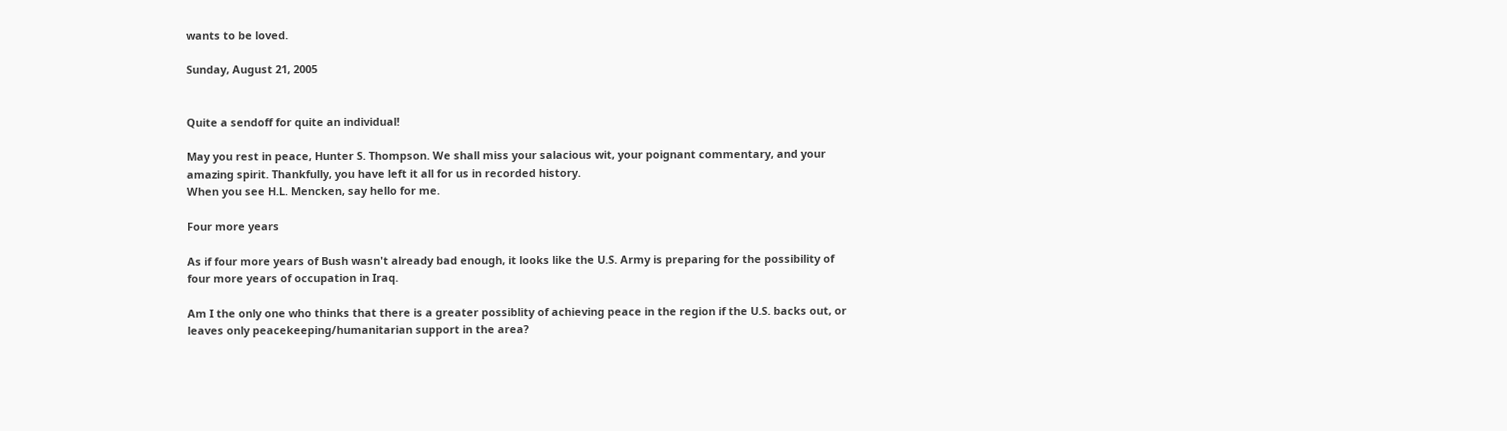wants to be loved.

Sunday, August 21, 2005


Quite a sendoff for quite an individual!

May you rest in peace, Hunter S. Thompson. We shall miss your salacious wit, your poignant commentary, and your amazing spirit. Thankfully, you have left it all for us in recorded history.
When you see H.L. Mencken, say hello for me.

Four more years

As if four more years of Bush wasn't already bad enough, it looks like the U.S. Army is preparing for the possibility of four more years of occupation in Iraq.

Am I the only one who thinks that there is a greater possiblity of achieving peace in the region if the U.S. backs out, or leaves only peacekeeping/humanitarian support in the area?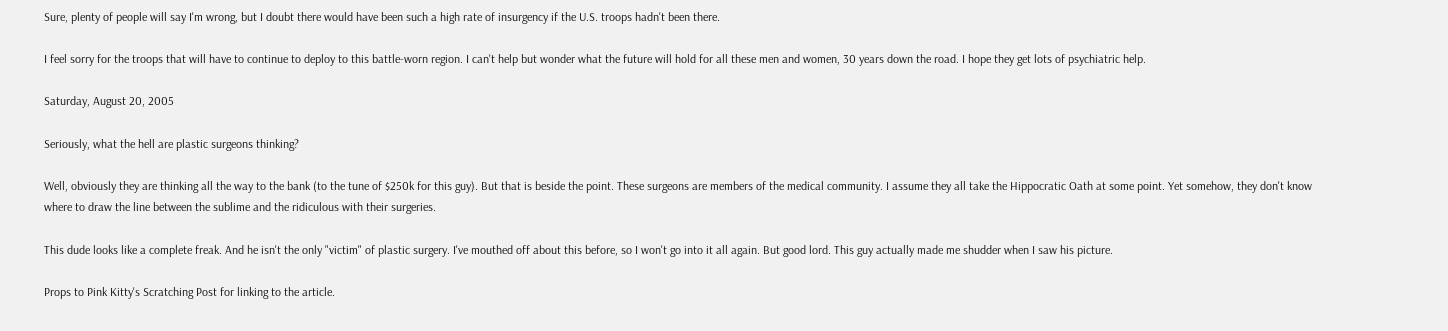Sure, plenty of people will say I'm wrong, but I doubt there would have been such a high rate of insurgency if the U.S. troops hadn't been there.

I feel sorry for the troops that will have to continue to deploy to this battle-worn region. I can't help but wonder what the future will hold for all these men and women, 30 years down the road. I hope they get lots of psychiatric help.

Saturday, August 20, 2005

Seriously, what the hell are plastic surgeons thinking?

Well, obviously they are thinking all the way to the bank (to the tune of $250k for this guy). But that is beside the point. These surgeons are members of the medical community. I assume they all take the Hippocratic Oath at some point. Yet somehow, they don't know where to draw the line between the sublime and the ridiculous with their surgeries.

This dude looks like a complete freak. And he isn't the only "victim" of plastic surgery. I've mouthed off about this before, so I won't go into it all again. But good lord. This guy actually made me shudder when I saw his picture.

Props to Pink Kitty's Scratching Post for linking to the article.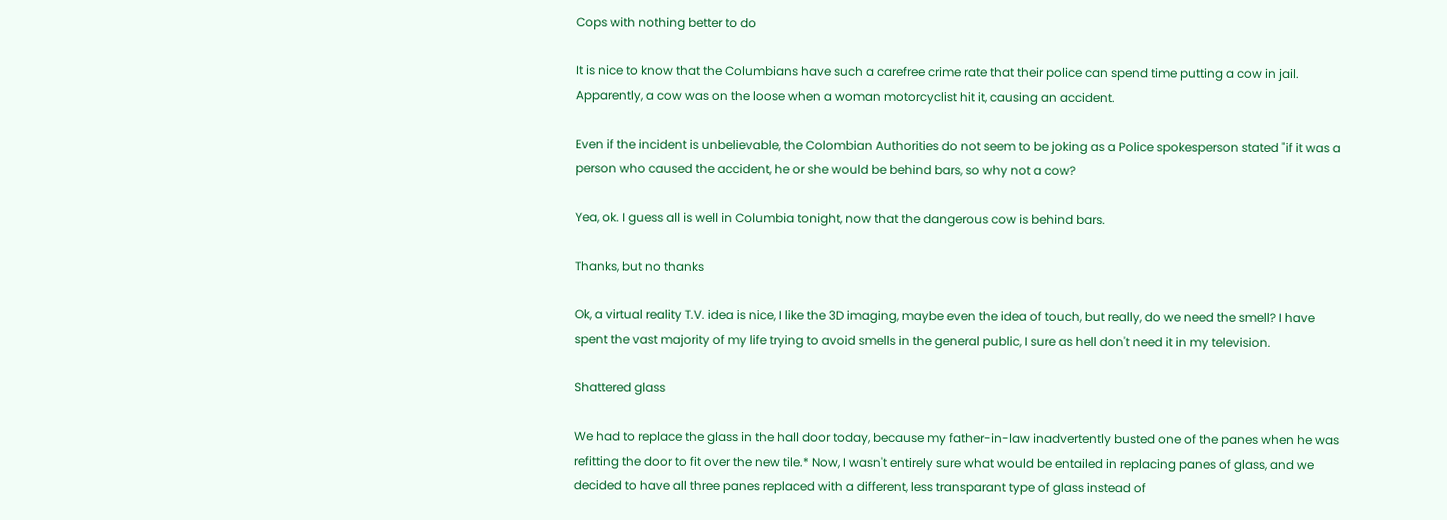Cops with nothing better to do

It is nice to know that the Columbians have such a carefree crime rate that their police can spend time putting a cow in jail. Apparently, a cow was on the loose when a woman motorcyclist hit it, causing an accident.

Even if the incident is unbelievable, the Colombian Authorities do not seem to be joking as a Police spokesperson stated "if it was a person who caused the accident, he or she would be behind bars, so why not a cow?

Yea, ok. I guess all is well in Columbia tonight, now that the dangerous cow is behind bars.

Thanks, but no thanks

Ok, a virtual reality T.V. idea is nice, I like the 3D imaging, maybe even the idea of touch, but really, do we need the smell? I have spent the vast majority of my life trying to avoid smells in the general public, I sure as hell don't need it in my television.

Shattered glass

We had to replace the glass in the hall door today, because my father-in-law inadvertently busted one of the panes when he was refitting the door to fit over the new tile.* Now, I wasn't entirely sure what would be entailed in replacing panes of glass, and we decided to have all three panes replaced with a different, less transparant type of glass instead of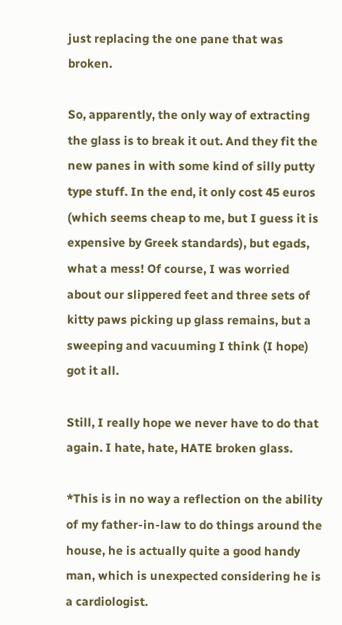just replacing the one pane that was broken.

So, apparently, the only way of extracting the glass is to break it out. And they fit the new panes in with some kind of silly putty type stuff. In the end, it only cost 45 euros (which seems cheap to me, but I guess it is expensive by Greek standards), but egads, what a mess! Of course, I was worried about our slippered feet and three sets of kitty paws picking up glass remains, but a sweeping and vacuuming I think (I hope) got it all.

Still, I really hope we never have to do that again. I hate, hate, HATE broken glass.

*This is in no way a reflection on the ability of my father-in-law to do things around the house, he is actually quite a good handy man, which is unexpected considering he is a cardiologist.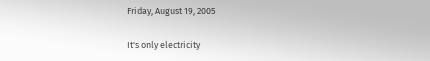Friday, August 19, 2005

It's only electricity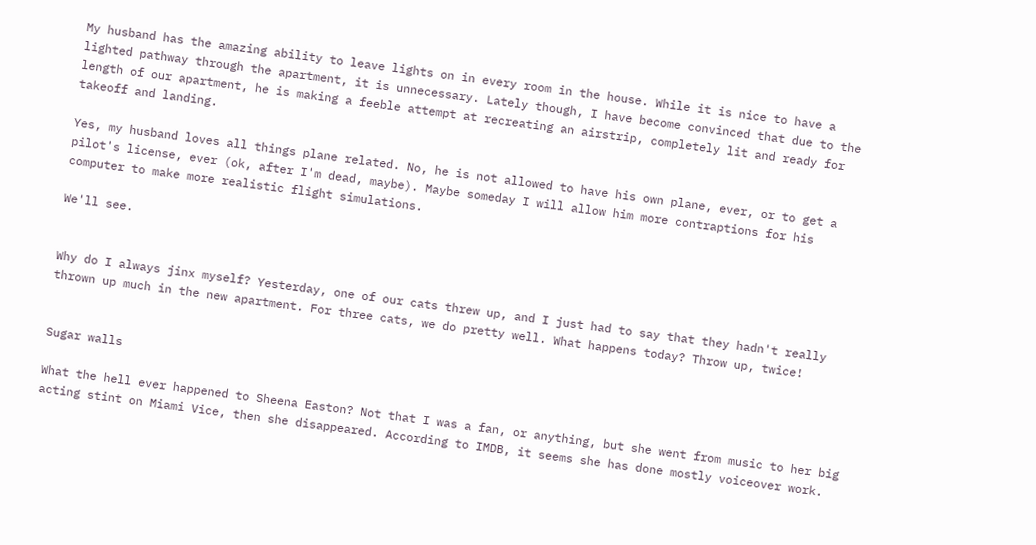My husband has the amazing ability to leave lights on in every room in the house. While it is nice to have a lighted pathway through the apartment, it is unnecessary. Lately though, I have become convinced that due to the length of our apartment, he is making a feeble attempt at recreating an airstrip, completely lit and ready for takeoff and landing.

Yes, my husband loves all things plane related. No, he is not allowed to have his own plane, ever, or to get a pilot's license, ever (ok, after I'm dead, maybe). Maybe someday I will allow him more contraptions for his computer to make more realistic flight simulations.

We'll see.


Why do I always jinx myself? Yesterday, one of our cats threw up, and I just had to say that they hadn't really thrown up much in the new apartment. For three cats, we do pretty well. What happens today? Throw up, twice!


Sugar walls

What the hell ever happened to Sheena Easton? Not that I was a fan, or anything, but she went from music to her big acting stint on Miami Vice, then she disappeared. According to IMDB, it seems she has done mostly voiceover work.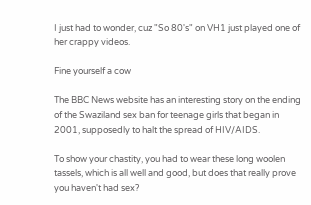I just had to wonder, cuz "So 80's" on VH1 just played one of her crappy videos.

Fine yourself a cow

The BBC News website has an interesting story on the ending of the Swaziland sex ban for teenage girls that began in 2001, supposedly to halt the spread of HIV/AIDS.

To show your chastity, you had to wear these long woolen tassels, which is all well and good, but does that really prove you haven't had sex?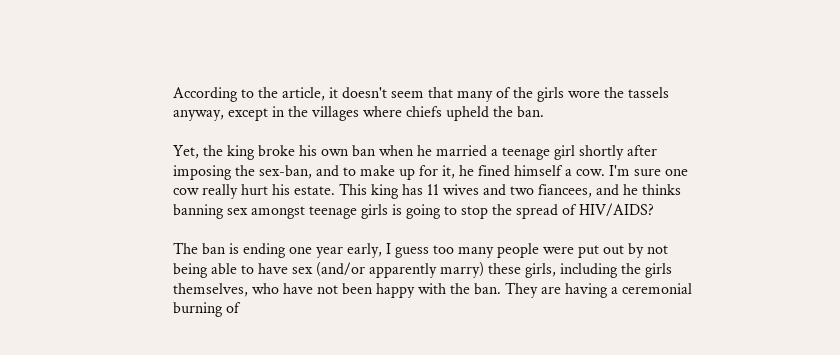According to the article, it doesn't seem that many of the girls wore the tassels anyway, except in the villages where chiefs upheld the ban.

Yet, the king broke his own ban when he married a teenage girl shortly after imposing the sex-ban, and to make up for it, he fined himself a cow. I'm sure one cow really hurt his estate. This king has 11 wives and two fiancees, and he thinks banning sex amongst teenage girls is going to stop the spread of HIV/AIDS?

The ban is ending one year early, I guess too many people were put out by not being able to have sex (and/or apparently marry) these girls, including the girls themselves, who have not been happy with the ban. They are having a ceremonial burning of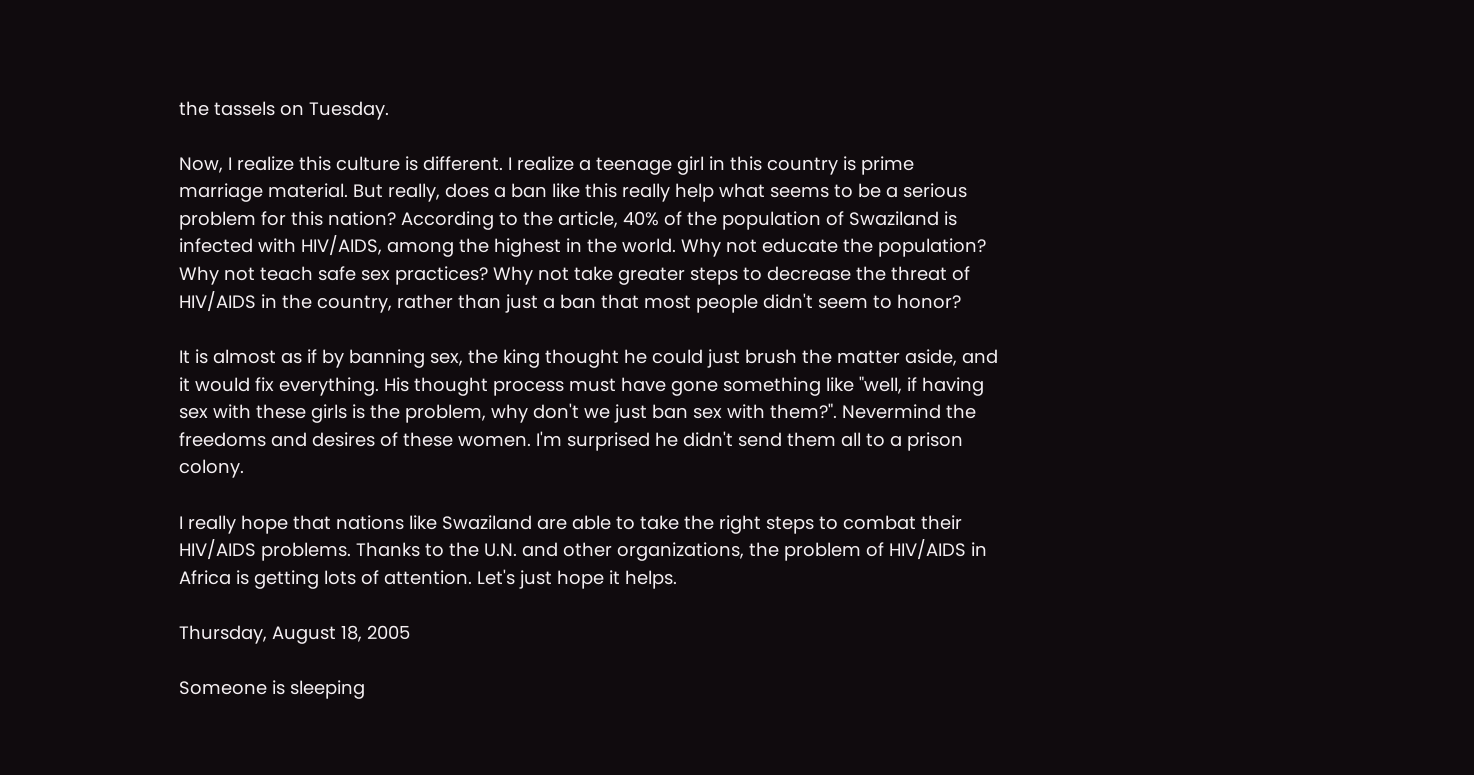the tassels on Tuesday.

Now, I realize this culture is different. I realize a teenage girl in this country is prime marriage material. But really, does a ban like this really help what seems to be a serious problem for this nation? According to the article, 40% of the population of Swaziland is infected with HIV/AIDS, among the highest in the world. Why not educate the population? Why not teach safe sex practices? Why not take greater steps to decrease the threat of HIV/AIDS in the country, rather than just a ban that most people didn't seem to honor?

It is almost as if by banning sex, the king thought he could just brush the matter aside, and it would fix everything. His thought process must have gone something like "well, if having sex with these girls is the problem, why don't we just ban sex with them?". Nevermind the freedoms and desires of these women. I'm surprised he didn't send them all to a prison colony.

I really hope that nations like Swaziland are able to take the right steps to combat their HIV/AIDS problems. Thanks to the U.N. and other organizations, the problem of HIV/AIDS in Africa is getting lots of attention. Let's just hope it helps.

Thursday, August 18, 2005

Someone is sleeping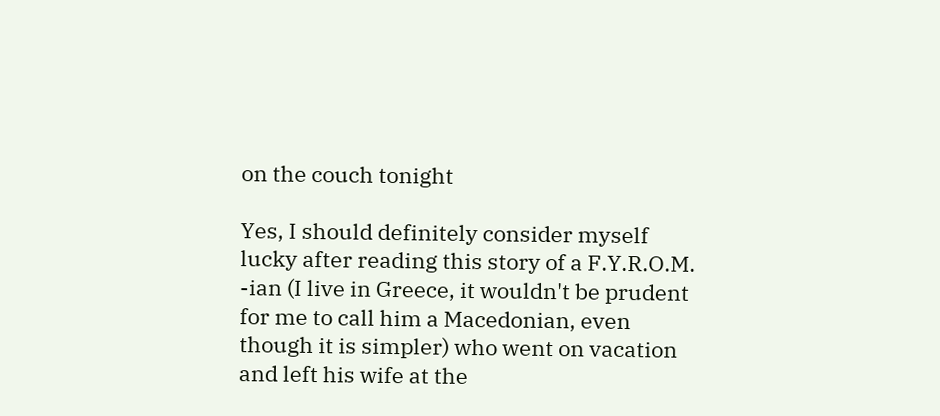on the couch tonight

Yes, I should definitely consider myself lucky after reading this story of a F.Y.R.O.M. -ian (I live in Greece, it wouldn't be prudent for me to call him a Macedonian, even though it is simpler) who went on vacation and left his wife at the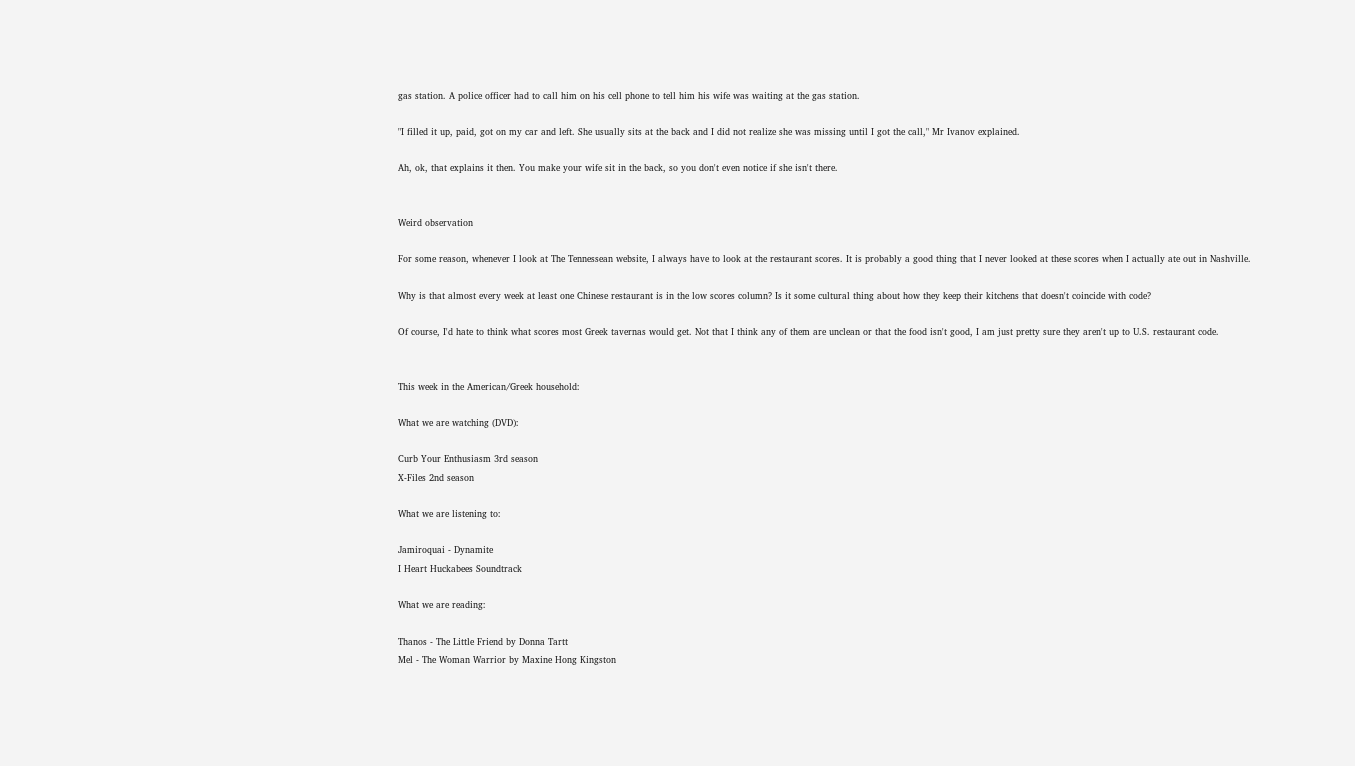gas station. A police officer had to call him on his cell phone to tell him his wife was waiting at the gas station.

"I filled it up, paid, got on my car and left. She usually sits at the back and I did not realize she was missing until I got the call," Mr Ivanov explained.

Ah, ok, that explains it then. You make your wife sit in the back, so you don't even notice if she isn't there.


Weird observation

For some reason, whenever I look at The Tennessean website, I always have to look at the restaurant scores. It is probably a good thing that I never looked at these scores when I actually ate out in Nashville.

Why is that almost every week at least one Chinese restaurant is in the low scores column? Is it some cultural thing about how they keep their kitchens that doesn't coincide with code?

Of course, I'd hate to think what scores most Greek tavernas would get. Not that I think any of them are unclean or that the food isn't good, I am just pretty sure they aren't up to U.S. restaurant code.


This week in the American/Greek household:

What we are watching (DVD):

Curb Your Enthusiasm 3rd season
X-Files 2nd season

What we are listening to:

Jamiroquai - Dynamite
I Heart Huckabees Soundtrack

What we are reading:

Thanos - The Little Friend by Donna Tartt
Mel - The Woman Warrior by Maxine Hong Kingston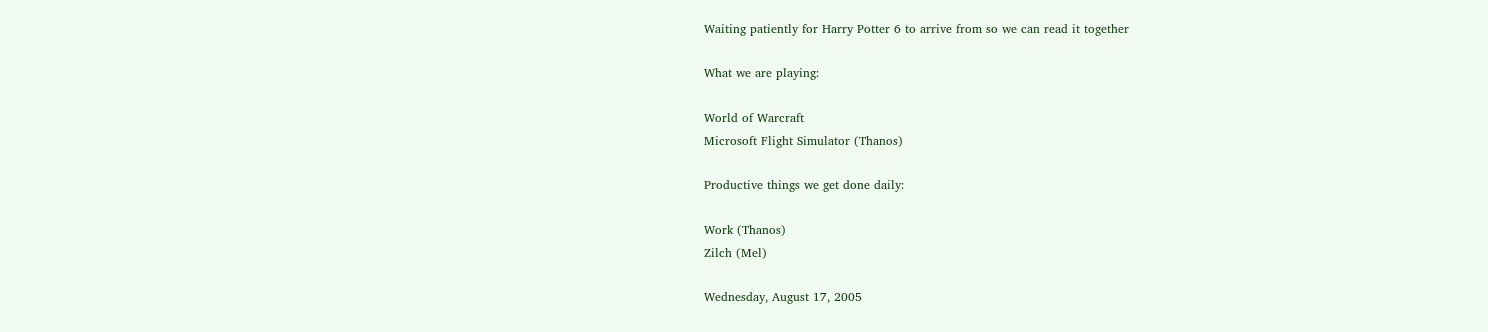Waiting patiently for Harry Potter 6 to arrive from so we can read it together

What we are playing:

World of Warcraft
Microsoft Flight Simulator (Thanos)

Productive things we get done daily:

Work (Thanos)
Zilch (Mel)

Wednesday, August 17, 2005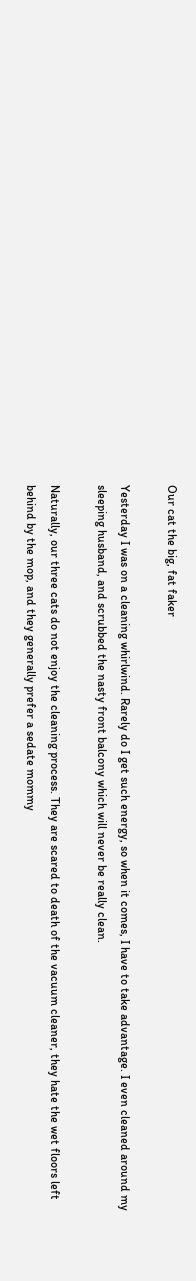Our cat the big, fat faker

Yesterday I was on a cleaning whirlwind. Rarely do I get such energy, so when it comes, I have to take advantage. I even cleaned around my sleeping husband, and scrubbed the nasty front balcony which will never be really clean.

Naturally, our three cats do not enjoy the cleaning process. They are scared to death of the vacuum cleaner, they hate the wet floors left behind by the mop, and they generally prefer a sedate mommy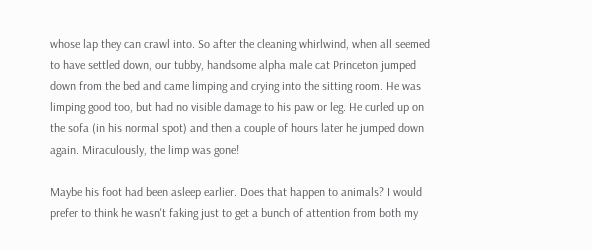whose lap they can crawl into. So after the cleaning whirlwind, when all seemed to have settled down, our tubby, handsome alpha male cat Princeton jumped down from the bed and came limping and crying into the sitting room. He was limping good too, but had no visible damage to his paw or leg. He curled up on the sofa (in his normal spot) and then a couple of hours later he jumped down again. Miraculously, the limp was gone!

Maybe his foot had been asleep earlier. Does that happen to animals? I would prefer to think he wasn't faking just to get a bunch of attention from both my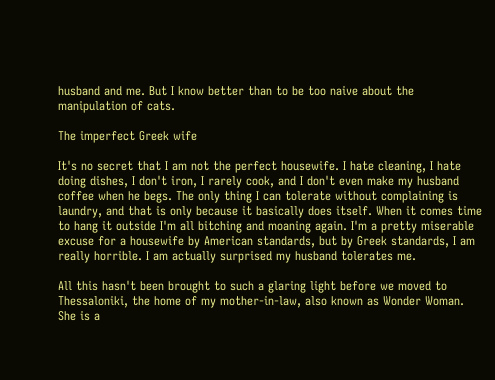husband and me. But I know better than to be too naive about the manipulation of cats.

The imperfect Greek wife

It's no secret that I am not the perfect housewife. I hate cleaning, I hate doing dishes, I don't iron, I rarely cook, and I don't even make my husband coffee when he begs. The only thing I can tolerate without complaining is laundry, and that is only because it basically does itself. When it comes time to hang it outside I'm all bitching and moaning again. I'm a pretty miserable excuse for a housewife by American standards, but by Greek standards, I am really horrible. I am actually surprised my husband tolerates me.

All this hasn't been brought to such a glaring light before we moved to Thessaloniki, the home of my mother-in-law, also known as Wonder Woman. She is a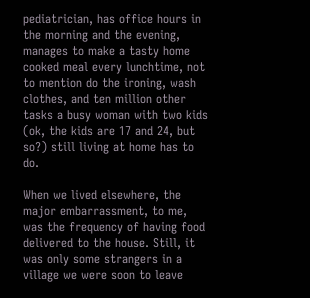pediatrician, has office hours in the morning and the evening, manages to make a tasty home cooked meal every lunchtime, not to mention do the ironing, wash clothes, and ten million other tasks a busy woman with two kids (ok, the kids are 17 and 24, but so?) still living at home has to do.

When we lived elsewhere, the major embarrassment, to me, was the frequency of having food delivered to the house. Still, it was only some strangers in a village we were soon to leave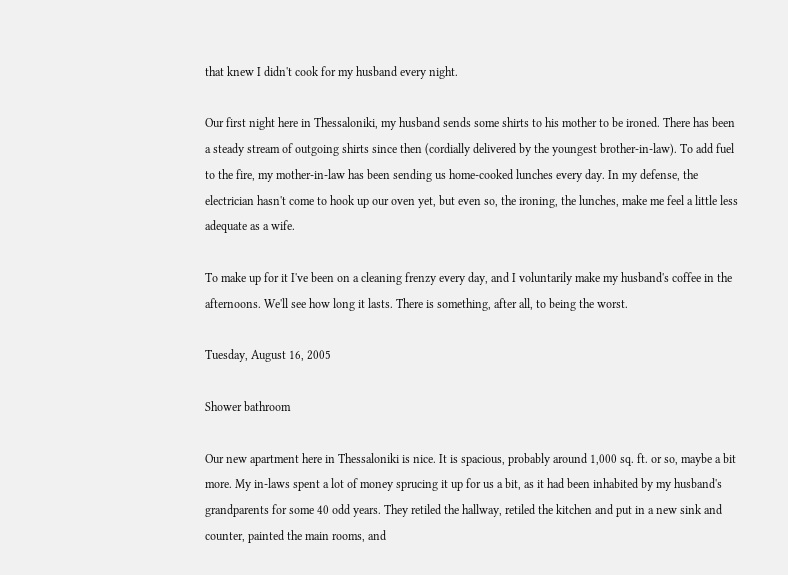that knew I didn't cook for my husband every night.

Our first night here in Thessaloniki, my husband sends some shirts to his mother to be ironed. There has been a steady stream of outgoing shirts since then (cordially delivered by the youngest brother-in-law). To add fuel to the fire, my mother-in-law has been sending us home-cooked lunches every day. In my defense, the electrician hasn't come to hook up our oven yet, but even so, the ironing, the lunches, make me feel a little less adequate as a wife.

To make up for it I've been on a cleaning frenzy every day, and I voluntarily make my husband's coffee in the afternoons. We'll see how long it lasts. There is something, after all, to being the worst.

Tuesday, August 16, 2005

Shower bathroom

Our new apartment here in Thessaloniki is nice. It is spacious, probably around 1,000 sq. ft. or so, maybe a bit more. My in-laws spent a lot of money sprucing it up for us a bit, as it had been inhabited by my husband's grandparents for some 40 odd years. They retiled the hallway, retiled the kitchen and put in a new sink and counter, painted the main rooms, and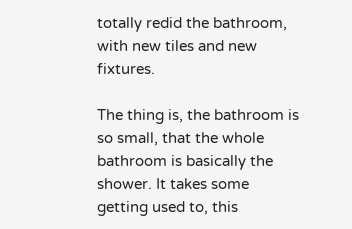totally redid the bathroom, with new tiles and new fixtures.

The thing is, the bathroom is so small, that the whole bathroom is basically the shower. It takes some getting used to, this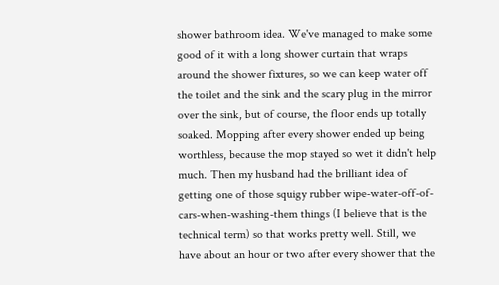shower bathroom idea. We've managed to make some good of it with a long shower curtain that wraps around the shower fixtures, so we can keep water off the toilet and the sink and the scary plug in the mirror over the sink, but of course, the floor ends up totally soaked. Mopping after every shower ended up being worthless, because the mop stayed so wet it didn't help much. Then my husband had the brilliant idea of getting one of those squigy rubber wipe-water-off-of-cars-when-washing-them things (I believe that is the technical term) so that works pretty well. Still, we have about an hour or two after every shower that the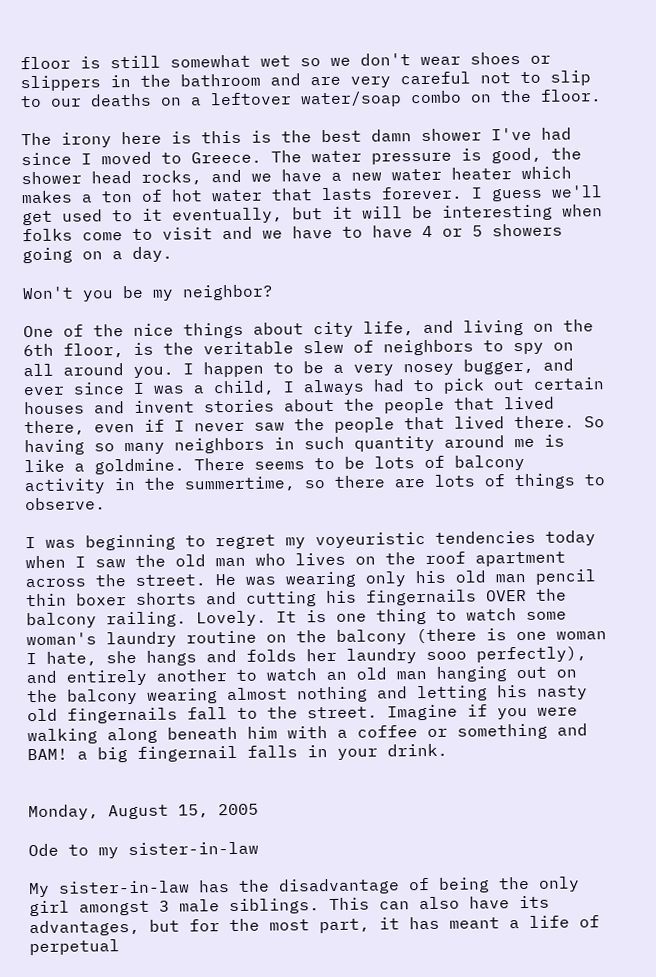floor is still somewhat wet so we don't wear shoes or slippers in the bathroom and are very careful not to slip to our deaths on a leftover water/soap combo on the floor.

The irony here is this is the best damn shower I've had since I moved to Greece. The water pressure is good, the shower head rocks, and we have a new water heater which makes a ton of hot water that lasts forever. I guess we'll get used to it eventually, but it will be interesting when folks come to visit and we have to have 4 or 5 showers going on a day.

Won't you be my neighbor?

One of the nice things about city life, and living on the 6th floor, is the veritable slew of neighbors to spy on all around you. I happen to be a very nosey bugger, and ever since I was a child, I always had to pick out certain houses and invent stories about the people that lived there, even if I never saw the people that lived there. So having so many neighbors in such quantity around me is like a goldmine. There seems to be lots of balcony activity in the summertime, so there are lots of things to observe.

I was beginning to regret my voyeuristic tendencies today when I saw the old man who lives on the roof apartment across the street. He was wearing only his old man pencil thin boxer shorts and cutting his fingernails OVER the balcony railing. Lovely. It is one thing to watch some woman's laundry routine on the balcony (there is one woman I hate, she hangs and folds her laundry sooo perfectly), and entirely another to watch an old man hanging out on the balcony wearing almost nothing and letting his nasty old fingernails fall to the street. Imagine if you were walking along beneath him with a coffee or something and BAM! a big fingernail falls in your drink.


Monday, August 15, 2005

Ode to my sister-in-law

My sister-in-law has the disadvantage of being the only girl amongst 3 male siblings. This can also have its advantages, but for the most part, it has meant a life of perpetual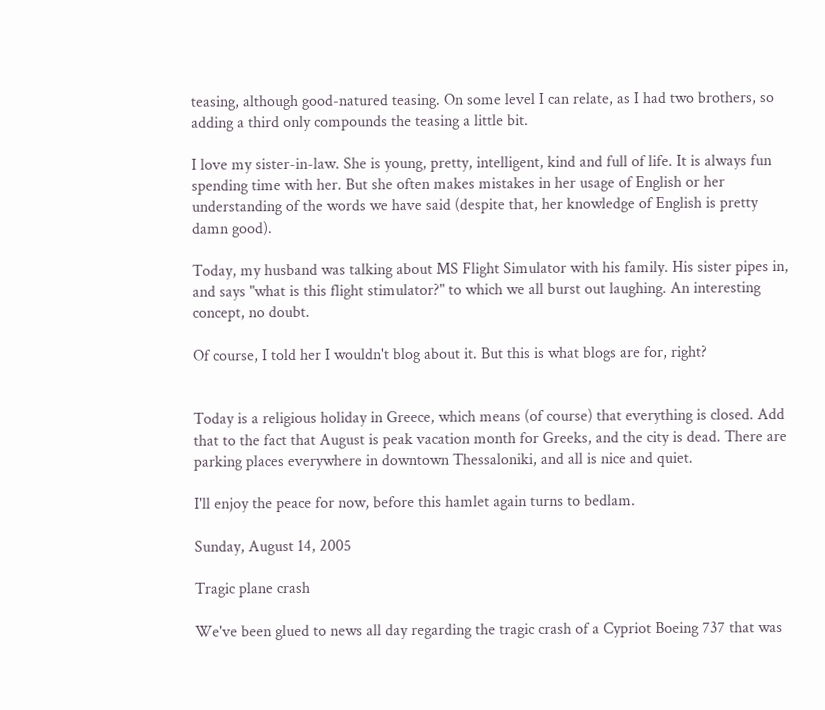teasing, although good-natured teasing. On some level I can relate, as I had two brothers, so adding a third only compounds the teasing a little bit.

I love my sister-in-law. She is young, pretty, intelligent, kind and full of life. It is always fun spending time with her. But she often makes mistakes in her usage of English or her understanding of the words we have said (despite that, her knowledge of English is pretty damn good).

Today, my husband was talking about MS Flight Simulator with his family. His sister pipes in, and says "what is this flight stimulator?" to which we all burst out laughing. An interesting concept, no doubt.

Of course, I told her I wouldn't blog about it. But this is what blogs are for, right?


Today is a religious holiday in Greece, which means (of course) that everything is closed. Add that to the fact that August is peak vacation month for Greeks, and the city is dead. There are parking places everywhere in downtown Thessaloniki, and all is nice and quiet.

I'll enjoy the peace for now, before this hamlet again turns to bedlam.

Sunday, August 14, 2005

Tragic plane crash

We've been glued to news all day regarding the tragic crash of a Cypriot Boeing 737 that was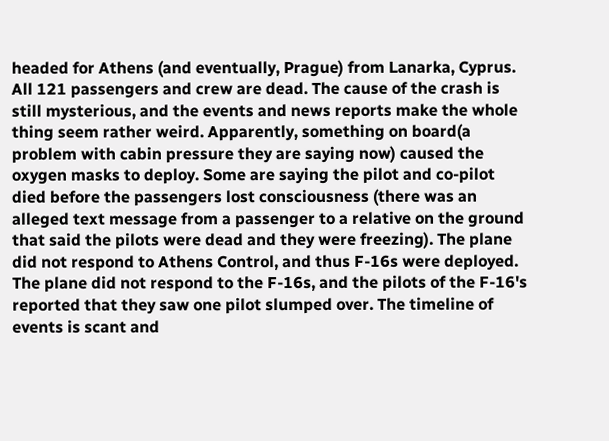headed for Athens (and eventually, Prague) from Lanarka, Cyprus. All 121 passengers and crew are dead. The cause of the crash is still mysterious, and the events and news reports make the whole thing seem rather weird. Apparently, something on board(a problem with cabin pressure they are saying now) caused the oxygen masks to deploy. Some are saying the pilot and co-pilot died before the passengers lost consciousness (there was an alleged text message from a passenger to a relative on the ground that said the pilots were dead and they were freezing). The plane did not respond to Athens Control, and thus F-16s were deployed. The plane did not respond to the F-16s, and the pilots of the F-16's reported that they saw one pilot slumped over. The timeline of events is scant and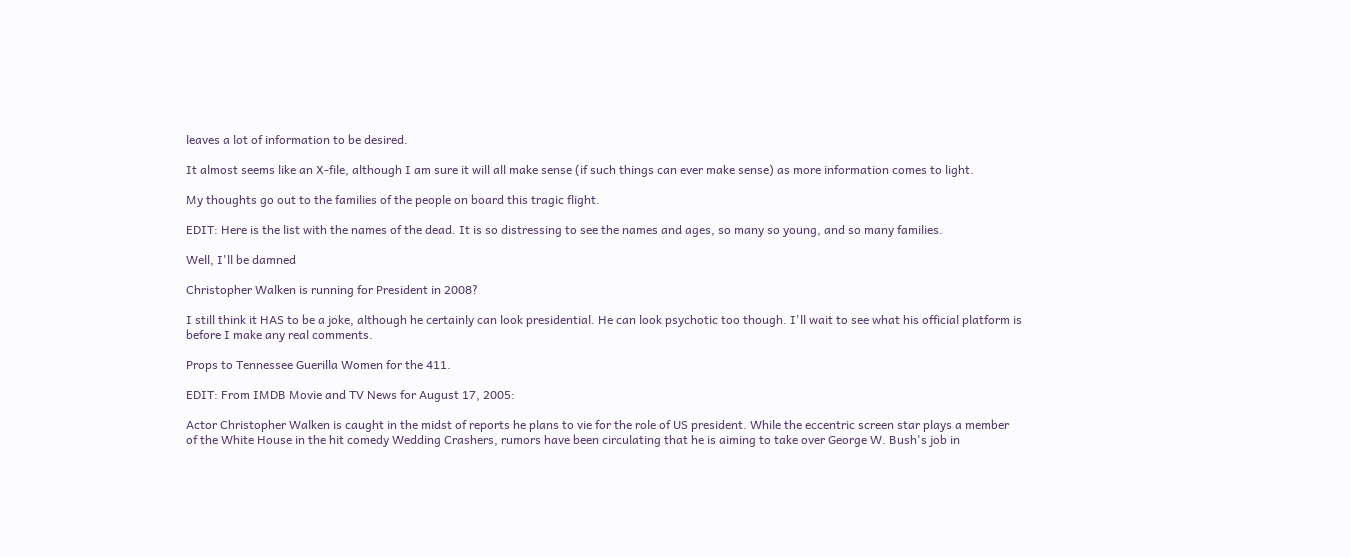leaves a lot of information to be desired.

It almost seems like an X-file, although I am sure it will all make sense (if such things can ever make sense) as more information comes to light.

My thoughts go out to the families of the people on board this tragic flight.

EDIT: Here is the list with the names of the dead. It is so distressing to see the names and ages, so many so young, and so many families.

Well, I'll be damned

Christopher Walken is running for President in 2008?

I still think it HAS to be a joke, although he certainly can look presidential. He can look psychotic too though. I'll wait to see what his official platform is before I make any real comments.

Props to Tennessee Guerilla Women for the 411.

EDIT: From IMDB Movie and TV News for August 17, 2005:

Actor Christopher Walken is caught in the midst of reports he plans to vie for the role of US president. While the eccentric screen star plays a member of the White House in the hit comedy Wedding Crashers, rumors have been circulating that he is aiming to take over George W. Bush's job in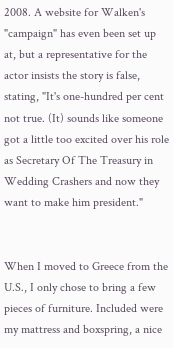2008. A website for Walken's "campaign" has even been set up at, but a representative for the actor insists the story is false, stating, "It's one-hundred per cent not true. (It) sounds like someone got a little too excited over his role as Secretary Of The Treasury in Wedding Crashers and now they want to make him president."


When I moved to Greece from the U.S., I only chose to bring a few pieces of furniture. Included were my mattress and boxspring, a nice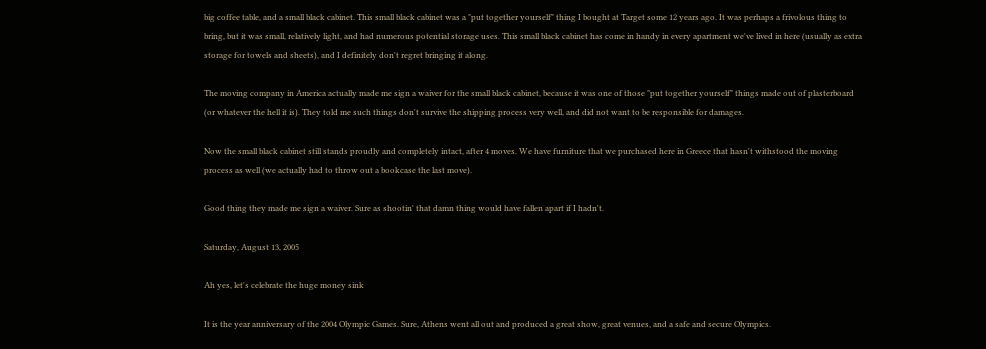big coffee table, and a small black cabinet. This small black cabinet was a "put together yourself" thing I bought at Target some 12 years ago. It was perhaps a frivolous thing to bring, but it was small, relatively light, and had numerous potential storage uses. This small black cabinet has come in handy in every apartment we've lived in here (usually as extra storage for towels and sheets), and I definitely don't regret bringing it along.

The moving company in America actually made me sign a waiver for the small black cabinet, because it was one of those "put together yourself" things made out of plasterboard (or whatever the hell it is). They told me such things don't survive the shipping process very well, and did not want to be responsible for damages.

Now the small black cabinet still stands proudly and completely intact, after 4 moves. We have furniture that we purchased here in Greece that hasn't withstood the moving process as well (we actually had to throw out a bookcase the last move).

Good thing they made me sign a waiver. Sure as shootin' that damn thing would have fallen apart if I hadn't.

Saturday, August 13, 2005

Ah yes, let's celebrate the huge money sink

It is the year anniversary of the 2004 Olympic Games. Sure, Athens went all out and produced a great show, great venues, and a safe and secure Olympics.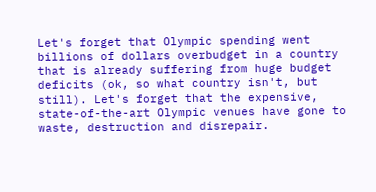Let's forget that Olympic spending went billions of dollars overbudget in a country that is already suffering from huge budget deficits (ok, so what country isn't, but still). Let's forget that the expensive, state-of-the-art Olympic venues have gone to waste, destruction and disrepair.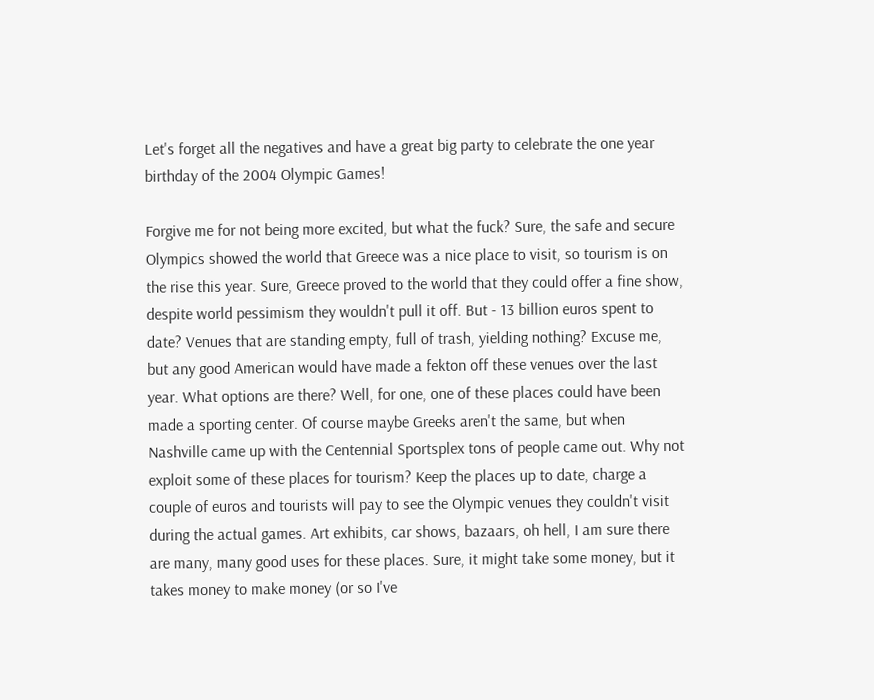Let's forget all the negatives and have a great big party to celebrate the one year birthday of the 2004 Olympic Games!

Forgive me for not being more excited, but what the fuck? Sure, the safe and secure Olympics showed the world that Greece was a nice place to visit, so tourism is on the rise this year. Sure, Greece proved to the world that they could offer a fine show, despite world pessimism they wouldn't pull it off. But - 13 billion euros spent to date? Venues that are standing empty, full of trash, yielding nothing? Excuse me, but any good American would have made a fekton off these venues over the last year. What options are there? Well, for one, one of these places could have been made a sporting center. Of course maybe Greeks aren't the same, but when Nashville came up with the Centennial Sportsplex tons of people came out. Why not exploit some of these places for tourism? Keep the places up to date, charge a couple of euros and tourists will pay to see the Olympic venues they couldn't visit during the actual games. Art exhibits, car shows, bazaars, oh hell, I am sure there are many, many good uses for these places. Sure, it might take some money, but it takes money to make money (or so I've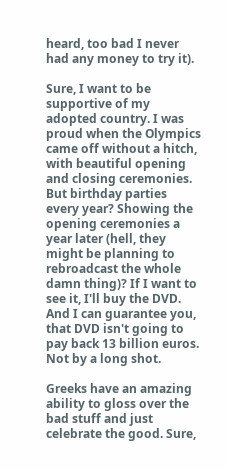heard, too bad I never had any money to try it).

Sure, I want to be supportive of my adopted country. I was proud when the Olympics came off without a hitch, with beautiful opening and closing ceremonies. But birthday parties every year? Showing the opening ceremonies a year later (hell, they might be planning to rebroadcast the whole damn thing)? If I want to see it, I'll buy the DVD. And I can guarantee you, that DVD isn't going to pay back 13 billion euros. Not by a long shot.

Greeks have an amazing ability to gloss over the bad stuff and just celebrate the good. Sure,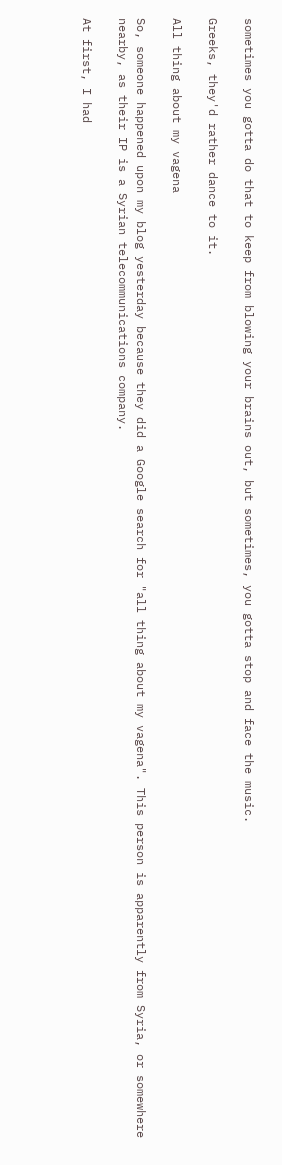sometimes you gotta do that to keep from blowing your brains out, but sometimes, you gotta stop and face the music.

Greeks, they'd rather dance to it.

All thing about my vagena

So, someone happened upon my blog yesterday because they did a Google search for "all thing about my vagena". This person is apparently from Syria, or somewhere nearby, as their IP is a Syrian telecommunications company.

At first, I had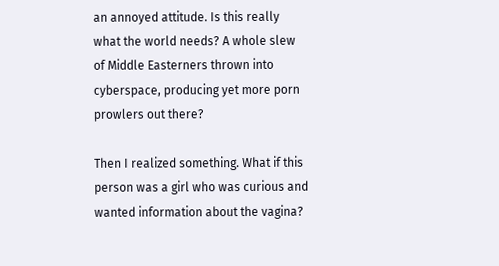an annoyed attitude. Is this really what the world needs? A whole slew of Middle Easterners thrown into cyberspace, producing yet more porn prowlers out there?

Then I realized something. What if this person was a girl who was curious and wanted information about the vagina?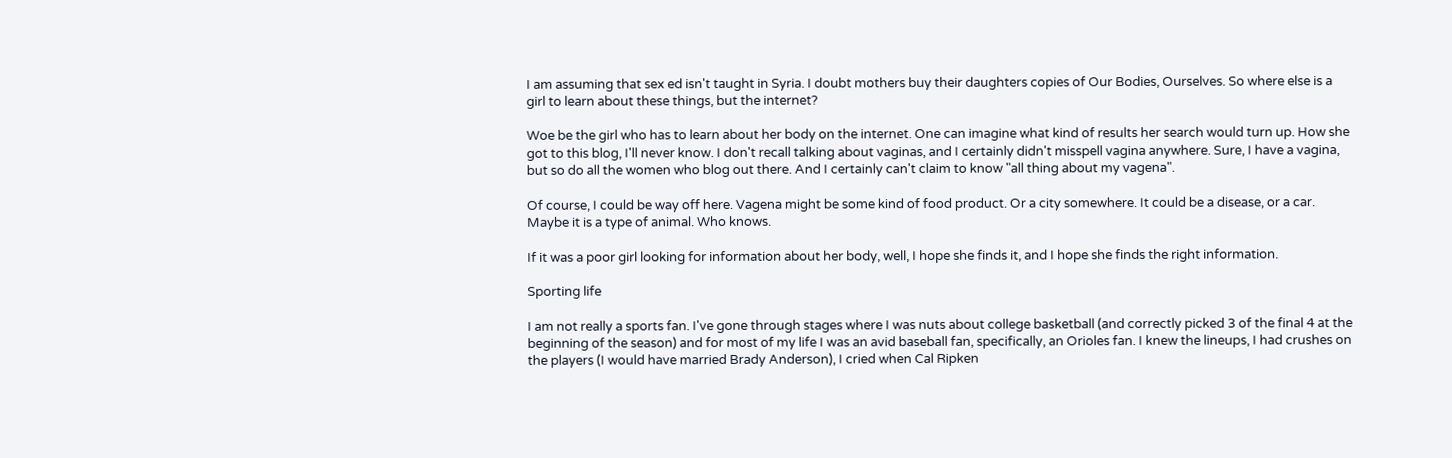I am assuming that sex ed isn't taught in Syria. I doubt mothers buy their daughters copies of Our Bodies, Ourselves. So where else is a girl to learn about these things, but the internet?

Woe be the girl who has to learn about her body on the internet. One can imagine what kind of results her search would turn up. How she got to this blog, I'll never know. I don't recall talking about vaginas, and I certainly didn't misspell vagina anywhere. Sure, I have a vagina, but so do all the women who blog out there. And I certainly can't claim to know "all thing about my vagena".

Of course, I could be way off here. Vagena might be some kind of food product. Or a city somewhere. It could be a disease, or a car. Maybe it is a type of animal. Who knows.

If it was a poor girl looking for information about her body, well, I hope she finds it, and I hope she finds the right information.

Sporting life

I am not really a sports fan. I've gone through stages where I was nuts about college basketball (and correctly picked 3 of the final 4 at the beginning of the season) and for most of my life I was an avid baseball fan, specifically, an Orioles fan. I knew the lineups, I had crushes on the players (I would have married Brady Anderson), I cried when Cal Ripken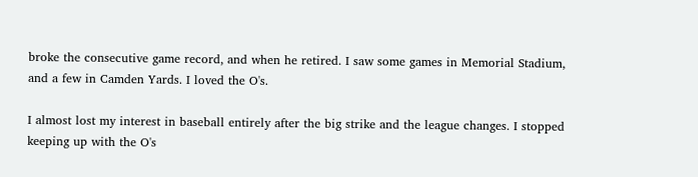broke the consecutive game record, and when he retired. I saw some games in Memorial Stadium, and a few in Camden Yards. I loved the O's.

I almost lost my interest in baseball entirely after the big strike and the league changes. I stopped keeping up with the O's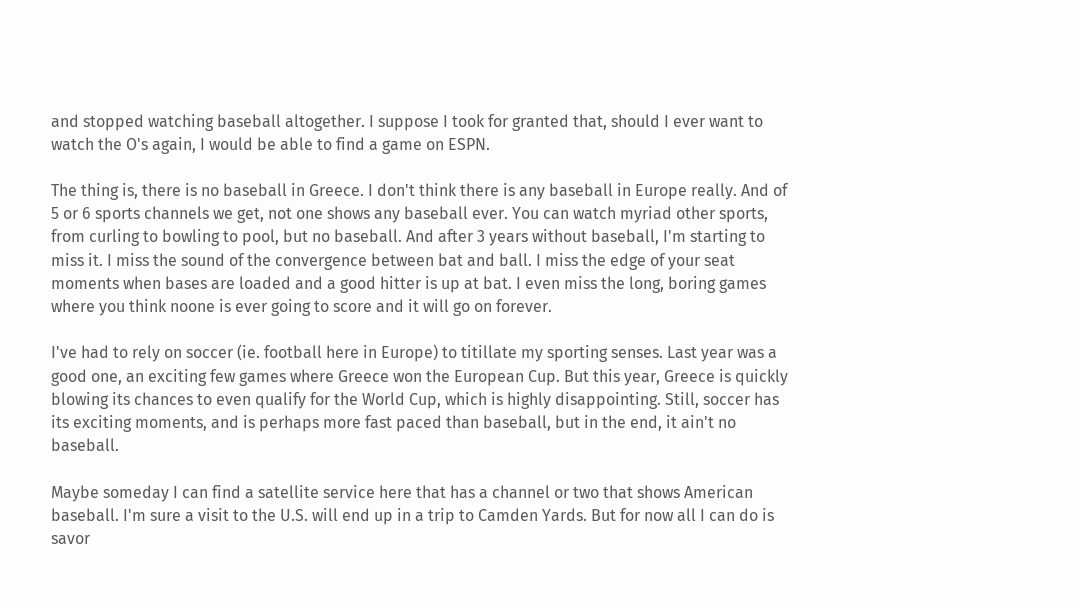and stopped watching baseball altogether. I suppose I took for granted that, should I ever want to watch the O's again, I would be able to find a game on ESPN.

The thing is, there is no baseball in Greece. I don't think there is any baseball in Europe really. And of 5 or 6 sports channels we get, not one shows any baseball ever. You can watch myriad other sports, from curling to bowling to pool, but no baseball. And after 3 years without baseball, I'm starting to miss it. I miss the sound of the convergence between bat and ball. I miss the edge of your seat moments when bases are loaded and a good hitter is up at bat. I even miss the long, boring games where you think noone is ever going to score and it will go on forever.

I've had to rely on soccer (ie. football here in Europe) to titillate my sporting senses. Last year was a good one, an exciting few games where Greece won the European Cup. But this year, Greece is quickly blowing its chances to even qualify for the World Cup, which is highly disappointing. Still, soccer has its exciting moments, and is perhaps more fast paced than baseball, but in the end, it ain't no baseball.

Maybe someday I can find a satellite service here that has a channel or two that shows American baseball. I'm sure a visit to the U.S. will end up in a trip to Camden Yards. But for now all I can do is savor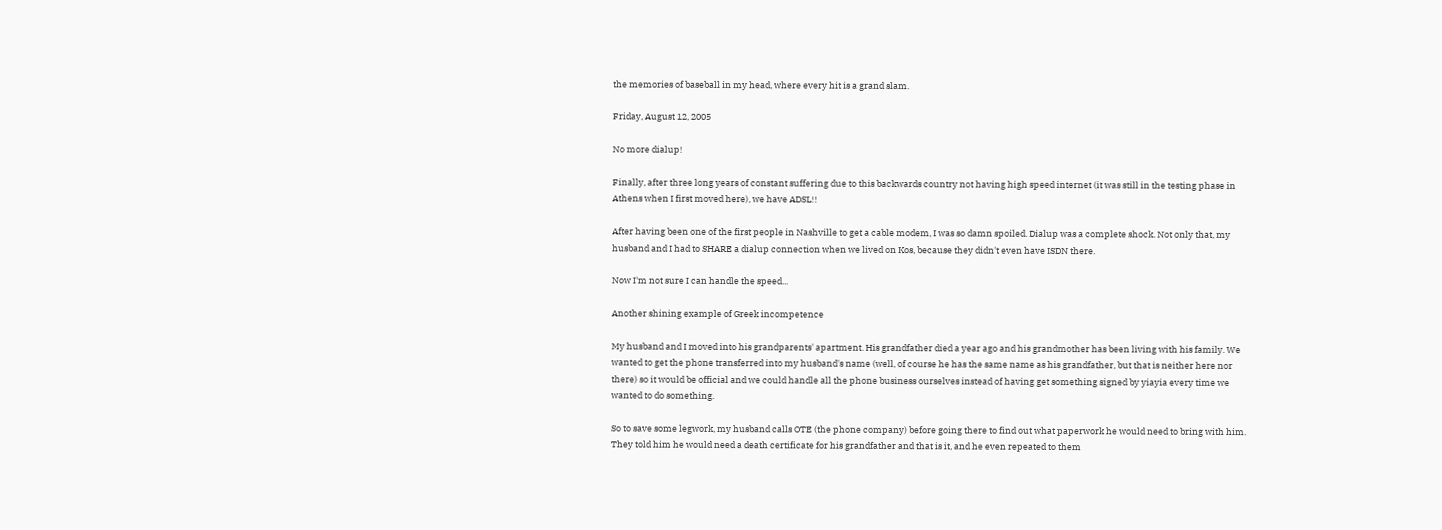the memories of baseball in my head, where every hit is a grand slam.

Friday, August 12, 2005

No more dialup!

Finally, after three long years of constant suffering due to this backwards country not having high speed internet (it was still in the testing phase in Athens when I first moved here), we have ADSL!!

After having been one of the first people in Nashville to get a cable modem, I was so damn spoiled. Dialup was a complete shock. Not only that, my husband and I had to SHARE a dialup connection when we lived on Kos, because they didn't even have ISDN there.

Now I'm not sure I can handle the speed...

Another shining example of Greek incompetence

My husband and I moved into his grandparents' apartment. His grandfather died a year ago and his grandmother has been living with his family. We wanted to get the phone transferred into my husband's name (well, of course he has the same name as his grandfather, but that is neither here nor there) so it would be official and we could handle all the phone business ourselves instead of having get something signed by yiayia every time we wanted to do something.

So to save some legwork, my husband calls OTE (the phone company) before going there to find out what paperwork he would need to bring with him. They told him he would need a death certificate for his grandfather and that is it, and he even repeated to them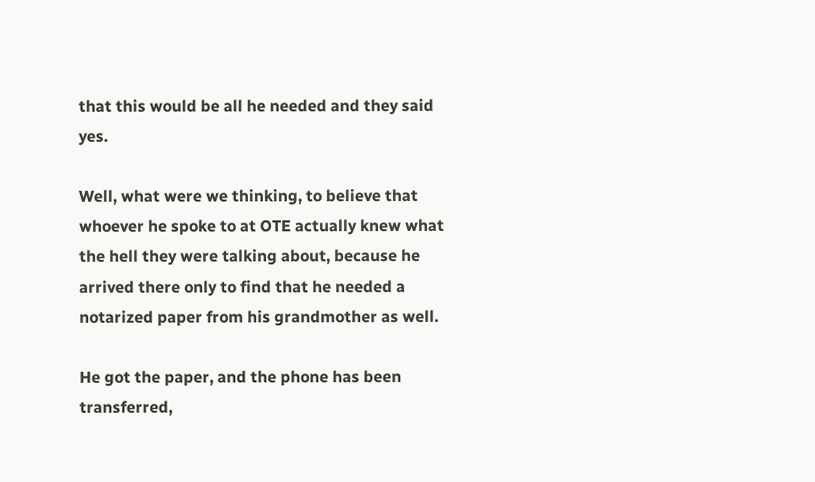that this would be all he needed and they said yes.

Well, what were we thinking, to believe that whoever he spoke to at OTE actually knew what the hell they were talking about, because he arrived there only to find that he needed a notarized paper from his grandmother as well.

He got the paper, and the phone has been transferred,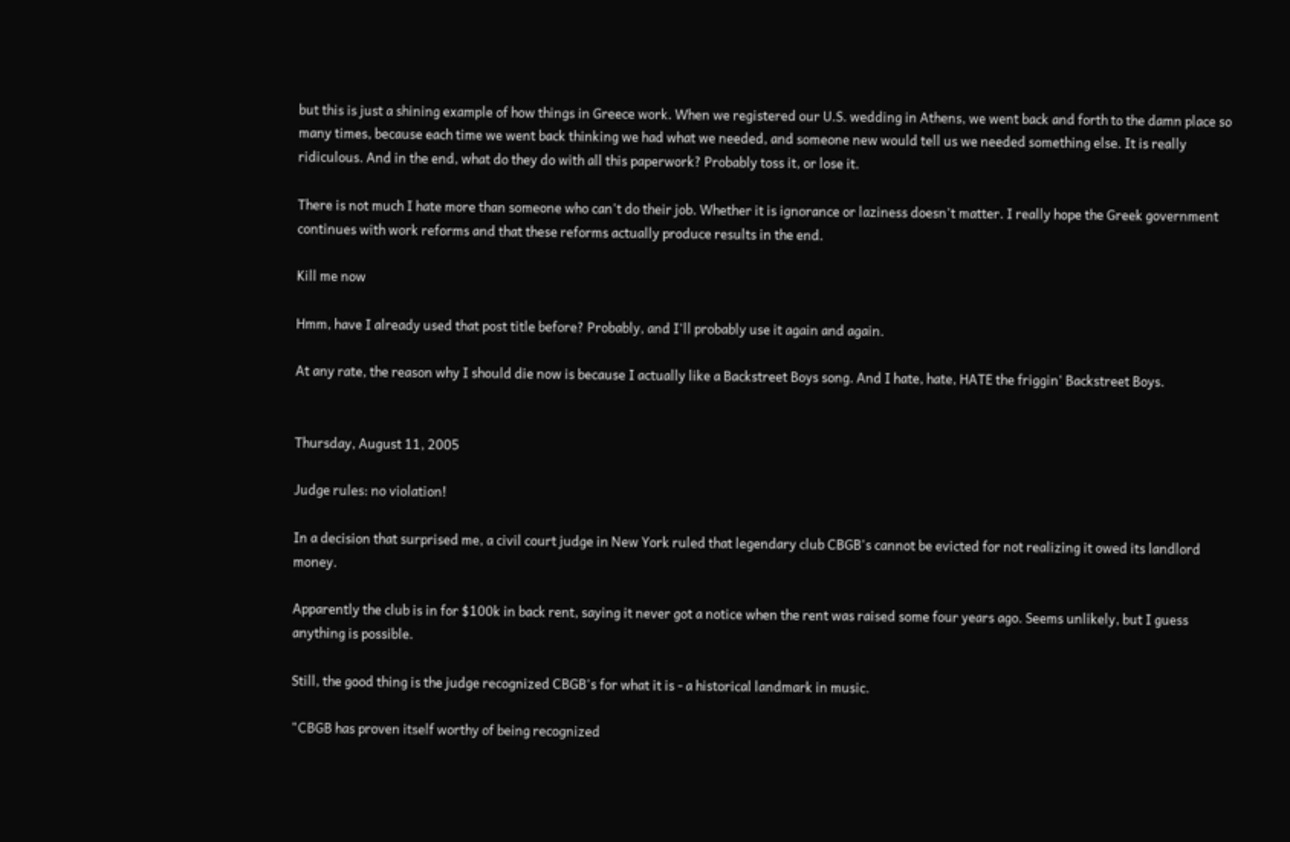but this is just a shining example of how things in Greece work. When we registered our U.S. wedding in Athens, we went back and forth to the damn place so many times, because each time we went back thinking we had what we needed, and someone new would tell us we needed something else. It is really ridiculous. And in the end, what do they do with all this paperwork? Probably toss it, or lose it.

There is not much I hate more than someone who can't do their job. Whether it is ignorance or laziness doesn't matter. I really hope the Greek government continues with work reforms and that these reforms actually produce results in the end.

Kill me now

Hmm, have I already used that post title before? Probably, and I'll probably use it again and again.

At any rate, the reason why I should die now is because I actually like a Backstreet Boys song. And I hate, hate, HATE the friggin' Backstreet Boys.


Thursday, August 11, 2005

Judge rules: no violation!

In a decision that surprised me, a civil court judge in New York ruled that legendary club CBGB's cannot be evicted for not realizing it owed its landlord money.

Apparently the club is in for $100k in back rent, saying it never got a notice when the rent was raised some four years ago. Seems unlikely, but I guess anything is possible.

Still, the good thing is the judge recognized CBGB's for what it is - a historical landmark in music.

"CBGB has proven itself worthy of being recognized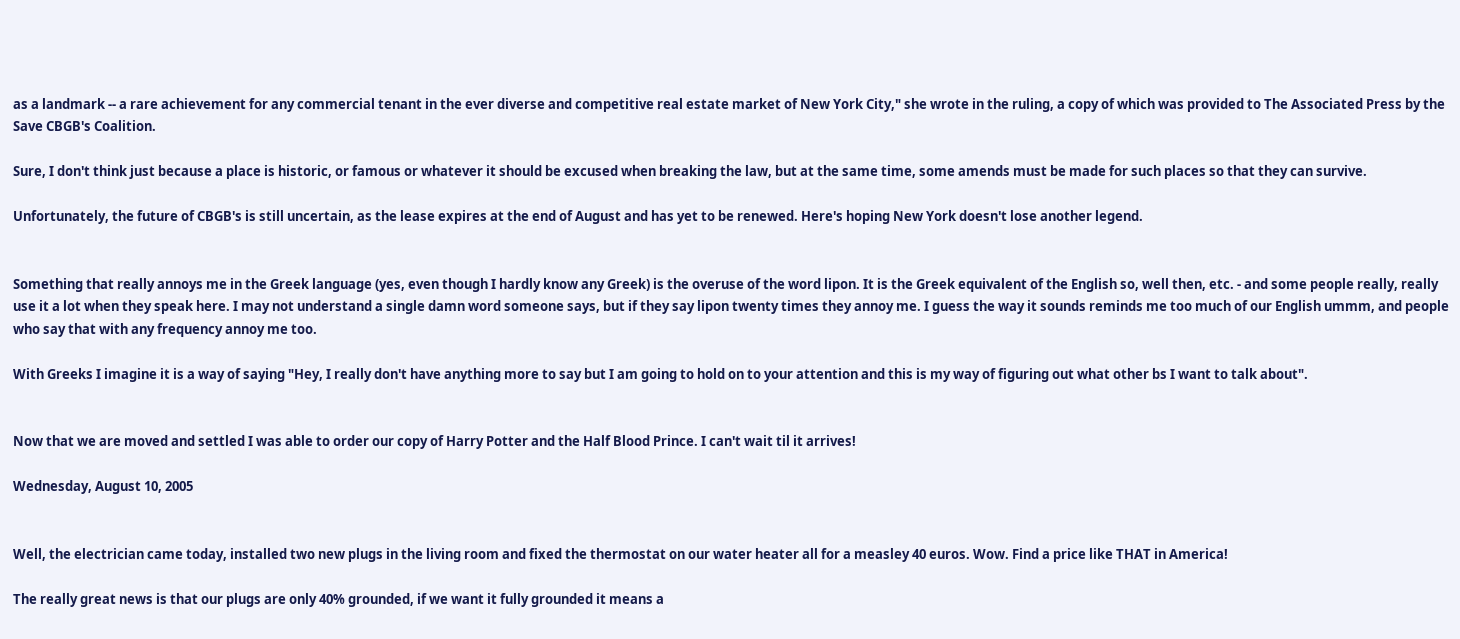as a landmark -- a rare achievement for any commercial tenant in the ever diverse and competitive real estate market of New York City," she wrote in the ruling, a copy of which was provided to The Associated Press by the Save CBGB's Coalition.

Sure, I don't think just because a place is historic, or famous or whatever it should be excused when breaking the law, but at the same time, some amends must be made for such places so that they can survive.

Unfortunately, the future of CBGB's is still uncertain, as the lease expires at the end of August and has yet to be renewed. Here's hoping New York doesn't lose another legend.


Something that really annoys me in the Greek language (yes, even though I hardly know any Greek) is the overuse of the word lipon. It is the Greek equivalent of the English so, well then, etc. - and some people really, really use it a lot when they speak here. I may not understand a single damn word someone says, but if they say lipon twenty times they annoy me. I guess the way it sounds reminds me too much of our English ummm, and people who say that with any frequency annoy me too.

With Greeks I imagine it is a way of saying "Hey, I really don't have anything more to say but I am going to hold on to your attention and this is my way of figuring out what other bs I want to talk about".


Now that we are moved and settled I was able to order our copy of Harry Potter and the Half Blood Prince. I can't wait til it arrives!

Wednesday, August 10, 2005


Well, the electrician came today, installed two new plugs in the living room and fixed the thermostat on our water heater all for a measley 40 euros. Wow. Find a price like THAT in America!

The really great news is that our plugs are only 40% grounded, if we want it fully grounded it means a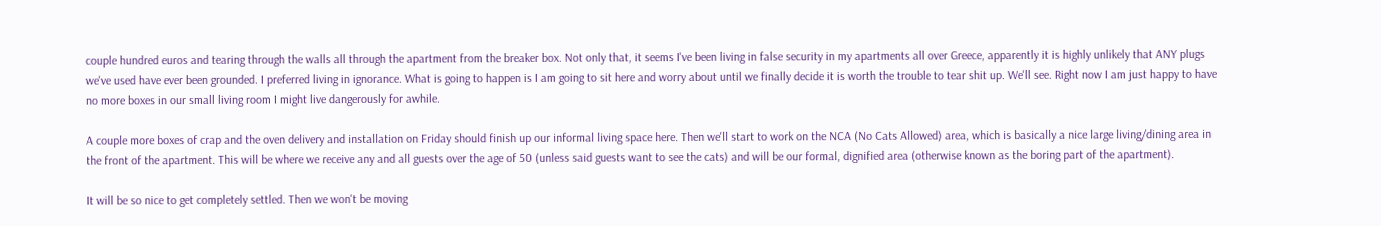couple hundred euros and tearing through the walls all through the apartment from the breaker box. Not only that, it seems I've been living in false security in my apartments all over Greece, apparently it is highly unlikely that ANY plugs we've used have ever been grounded. I preferred living in ignorance. What is going to happen is I am going to sit here and worry about until we finally decide it is worth the trouble to tear shit up. We'll see. Right now I am just happy to have no more boxes in our small living room I might live dangerously for awhile.

A couple more boxes of crap and the oven delivery and installation on Friday should finish up our informal living space here. Then we'll start to work on the NCA (No Cats Allowed) area, which is basically a nice large living/dining area in the front of the apartment. This will be where we receive any and all guests over the age of 50 (unless said guests want to see the cats) and will be our formal, dignified area (otherwise known as the boring part of the apartment).

It will be so nice to get completely settled. Then we won't be moving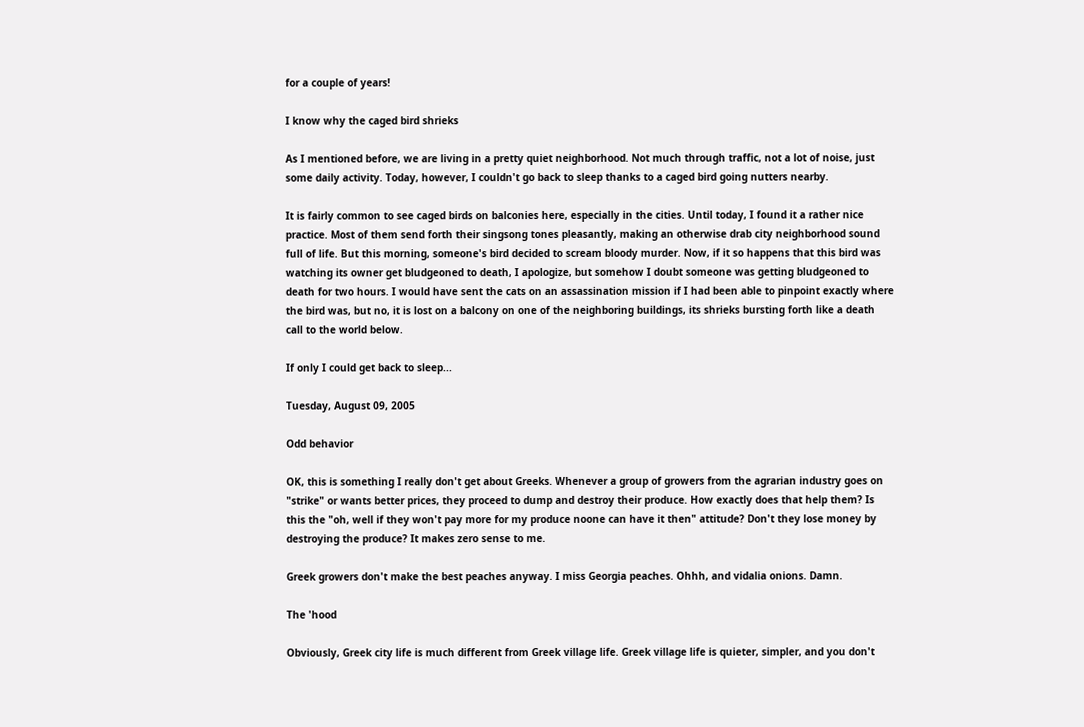for a couple of years!

I know why the caged bird shrieks

As I mentioned before, we are living in a pretty quiet neighborhood. Not much through traffic, not a lot of noise, just some daily activity. Today, however, I couldn't go back to sleep thanks to a caged bird going nutters nearby.

It is fairly common to see caged birds on balconies here, especially in the cities. Until today, I found it a rather nice practice. Most of them send forth their singsong tones pleasantly, making an otherwise drab city neighborhood sound full of life. But this morning, someone's bird decided to scream bloody murder. Now, if it so happens that this bird was watching its owner get bludgeoned to death, I apologize, but somehow I doubt someone was getting bludgeoned to death for two hours. I would have sent the cats on an assassination mission if I had been able to pinpoint exactly where the bird was, but no, it is lost on a balcony on one of the neighboring buildings, its shrieks bursting forth like a death call to the world below.

If only I could get back to sleep...

Tuesday, August 09, 2005

Odd behavior

OK, this is something I really don't get about Greeks. Whenever a group of growers from the agrarian industry goes on "strike" or wants better prices, they proceed to dump and destroy their produce. How exactly does that help them? Is this the "oh, well if they won't pay more for my produce noone can have it then" attitude? Don't they lose money by destroying the produce? It makes zero sense to me.

Greek growers don't make the best peaches anyway. I miss Georgia peaches. Ohhh, and vidalia onions. Damn.

The 'hood

Obviously, Greek city life is much different from Greek village life. Greek village life is quieter, simpler, and you don't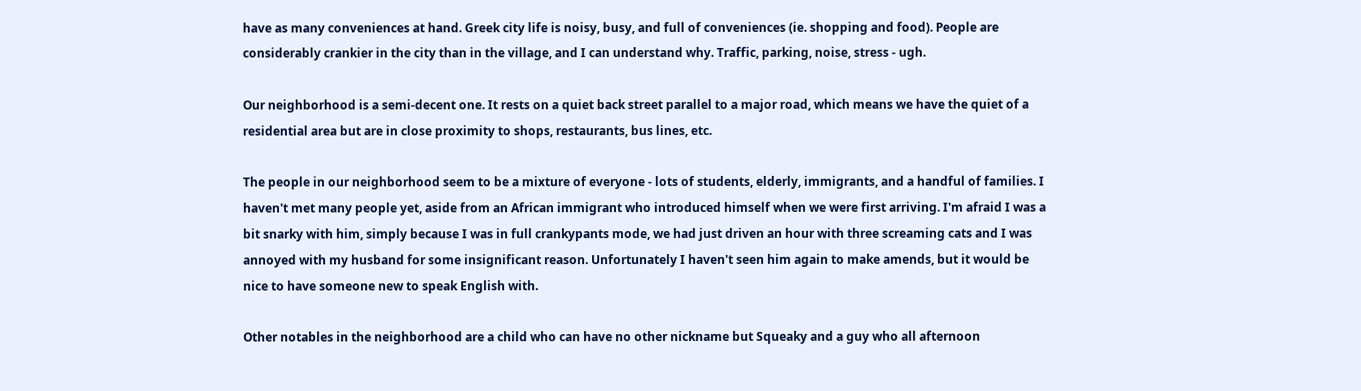have as many conveniences at hand. Greek city life is noisy, busy, and full of conveniences (ie. shopping and food). People are considerably crankier in the city than in the village, and I can understand why. Traffic, parking, noise, stress - ugh.

Our neighborhood is a semi-decent one. It rests on a quiet back street parallel to a major road, which means we have the quiet of a residential area but are in close proximity to shops, restaurants, bus lines, etc.

The people in our neighborhood seem to be a mixture of everyone - lots of students, elderly, immigrants, and a handful of families. I haven't met many people yet, aside from an African immigrant who introduced himself when we were first arriving. I'm afraid I was a bit snarky with him, simply because I was in full crankypants mode, we had just driven an hour with three screaming cats and I was annoyed with my husband for some insignificant reason. Unfortunately I haven't seen him again to make amends, but it would be nice to have someone new to speak English with.

Other notables in the neighborhood are a child who can have no other nickname but Squeaky and a guy who all afternoon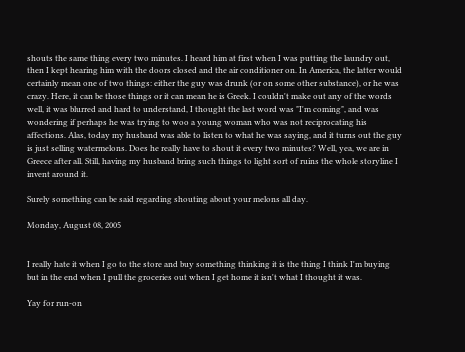shouts the same thing every two minutes. I heard him at first when I was putting the laundry out, then I kept hearing him with the doors closed and the air conditioner on. In America, the latter would certainly mean one of two things: either the guy was drunk (or on some other substance), or he was crazy. Here, it can be those things or it can mean he is Greek. I couldn't make out any of the words well, it was blurred and hard to understand, I thought the last word was "I'm coming", and was wondering if perhaps he was trying to woo a young woman who was not reciprocating his affections. Alas, today my husband was able to listen to what he was saying, and it turns out the guy is just selling watermelons. Does he really have to shout it every two minutes? Well, yea, we are in Greece after all. Still, having my husband bring such things to light sort of ruins the whole storyline I invent around it.

Surely something can be said regarding shouting about your melons all day.

Monday, August 08, 2005


I really hate it when I go to the store and buy something thinking it is the thing I think I'm buying but in the end when I pull the groceries out when I get home it isn't what I thought it was.

Yay for run-on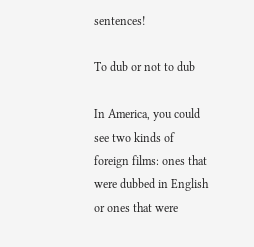sentences!

To dub or not to dub

In America, you could see two kinds of foreign films: ones that were dubbed in English or ones that were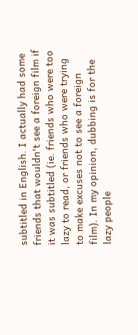subtitled in English. I actually had some friends that wouldn't see a foreign film if it was subtitled (ie. friends who were too lazy to read, or friends who were trying to make excuses not to see a foreign film). In my opinion, dubbing is for the lazy people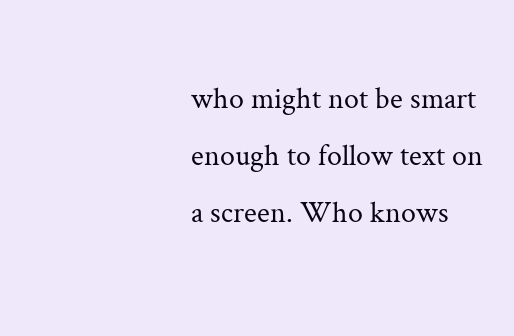who might not be smart enough to follow text on a screen. Who knows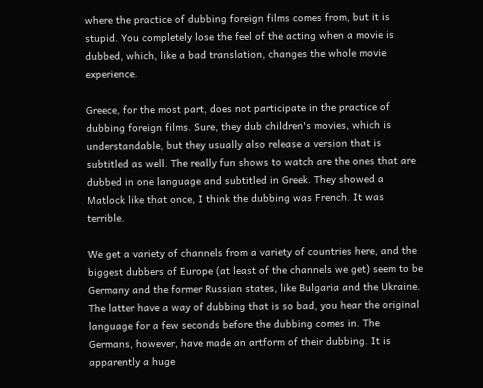where the practice of dubbing foreign films comes from, but it is stupid. You completely lose the feel of the acting when a movie is dubbed, which, like a bad translation, changes the whole movie experience.

Greece, for the most part, does not participate in the practice of dubbing foreign films. Sure, they dub children's movies, which is understandable, but they usually also release a version that is subtitled as well. The really fun shows to watch are the ones that are dubbed in one language and subtitled in Greek. They showed a Matlock like that once, I think the dubbing was French. It was terrible.

We get a variety of channels from a variety of countries here, and the biggest dubbers of Europe (at least of the channels we get) seem to be Germany and the former Russian states, like Bulgaria and the Ukraine. The latter have a way of dubbing that is so bad, you hear the original language for a few seconds before the dubbing comes in. The Germans, however, have made an artform of their dubbing. It is apparently a huge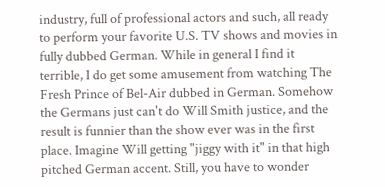industry, full of professional actors and such, all ready to perform your favorite U.S. TV shows and movies in fully dubbed German. While in general I find it terrible, I do get some amusement from watching The Fresh Prince of Bel-Air dubbed in German. Somehow the Germans just can't do Will Smith justice, and the result is funnier than the show ever was in the first place. Imagine Will getting "jiggy with it" in that high pitched German accent. Still, you have to wonder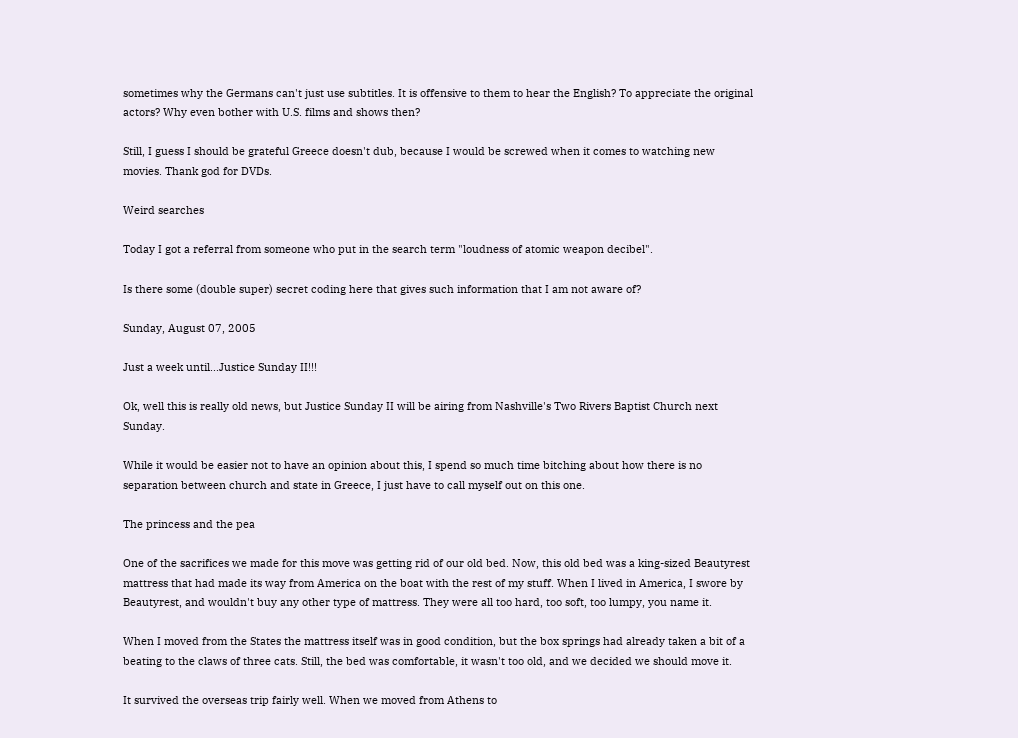sometimes why the Germans can't just use subtitles. It is offensive to them to hear the English? To appreciate the original actors? Why even bother with U.S. films and shows then?

Still, I guess I should be grateful Greece doesn't dub, because I would be screwed when it comes to watching new movies. Thank god for DVDs.

Weird searches

Today I got a referral from someone who put in the search term "loudness of atomic weapon decibel".

Is there some (double super) secret coding here that gives such information that I am not aware of?

Sunday, August 07, 2005

Just a week until...Justice Sunday II!!!

Ok, well this is really old news, but Justice Sunday II will be airing from Nashville's Two Rivers Baptist Church next Sunday.

While it would be easier not to have an opinion about this, I spend so much time bitching about how there is no separation between church and state in Greece, I just have to call myself out on this one.

The princess and the pea

One of the sacrifices we made for this move was getting rid of our old bed. Now, this old bed was a king-sized Beautyrest mattress that had made its way from America on the boat with the rest of my stuff. When I lived in America, I swore by Beautyrest, and wouldn't buy any other type of mattress. They were all too hard, too soft, too lumpy, you name it.

When I moved from the States the mattress itself was in good condition, but the box springs had already taken a bit of a beating to the claws of three cats. Still, the bed was comfortable, it wasn't too old, and we decided we should move it.

It survived the overseas trip fairly well. When we moved from Athens to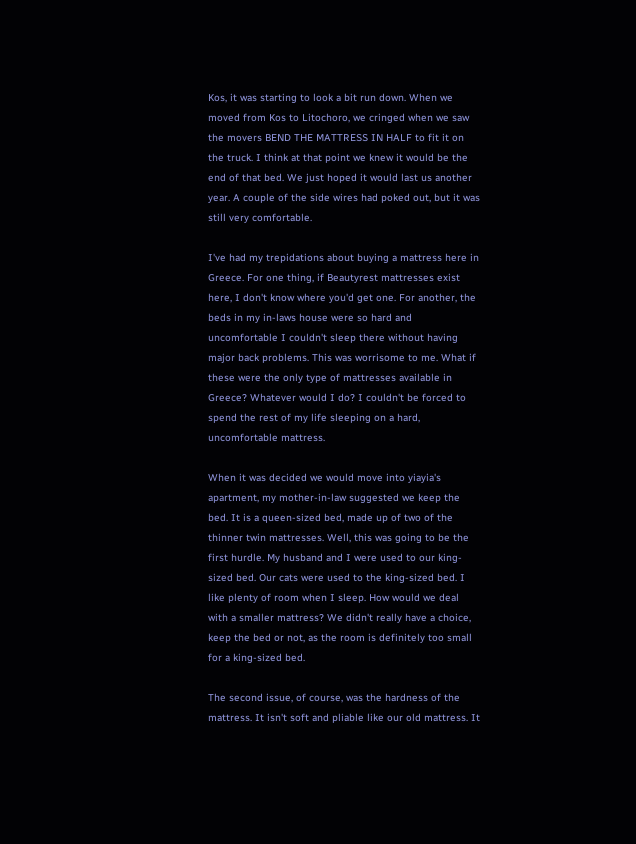Kos, it was starting to look a bit run down. When we moved from Kos to Litochoro, we cringed when we saw the movers BEND THE MATTRESS IN HALF to fit it on the truck. I think at that point we knew it would be the end of that bed. We just hoped it would last us another year. A couple of the side wires had poked out, but it was still very comfortable.

I've had my trepidations about buying a mattress here in Greece. For one thing, if Beautyrest mattresses exist here, I don't know where you'd get one. For another, the beds in my in-laws house were so hard and uncomfortable I couldn't sleep there without having major back problems. This was worrisome to me. What if these were the only type of mattresses available in Greece? Whatever would I do? I couldn't be forced to spend the rest of my life sleeping on a hard, uncomfortable mattress.

When it was decided we would move into yiayia's apartment, my mother-in-law suggested we keep the bed. It is a queen-sized bed, made up of two of the thinner twin mattresses. Well, this was going to be the first hurdle. My husband and I were used to our king-sized bed. Our cats were used to the king-sized bed. I like plenty of room when I sleep. How would we deal with a smaller mattress? We didn't really have a choice, keep the bed or not, as the room is definitely too small for a king-sized bed.

The second issue, of course, was the hardness of the mattress. It isn't soft and pliable like our old mattress. It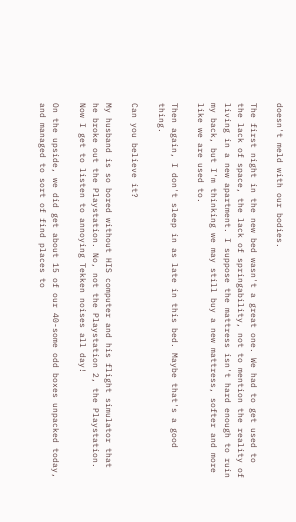doesn't meld with our bodies.

The first night in the new bed wasn't a great one. We had to get used to the lack of space, the lack of springability, not to mention the reality of living in a new apartment. I suppose the mattress isn't hard enough to ruin my back, but I'm thinking we may still buy a new mattress, softer and more like we are used to.

Then again, I don't sleep in as late in this bed. Maybe that's a good thing.

Can you believe it?

My husband is so bored without HIS computer and his flight simulator that he broke out the Playstation. No, not the Playstation 2, the Playstation. Now I get to listen to annoying Tekken noises all day!

On the upside, we did get about 15 of our 40-some odd boxes unpacked today, and managed to sort of find places to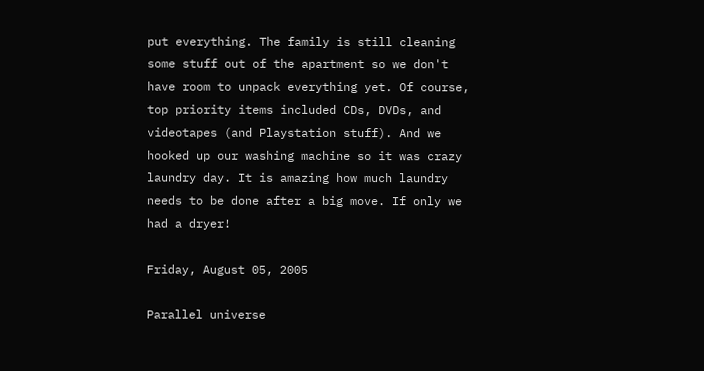put everything. The family is still cleaning some stuff out of the apartment so we don't have room to unpack everything yet. Of course, top priority items included CDs, DVDs, and videotapes (and Playstation stuff). And we hooked up our washing machine so it was crazy laundry day. It is amazing how much laundry needs to be done after a big move. If only we had a dryer!

Friday, August 05, 2005

Parallel universe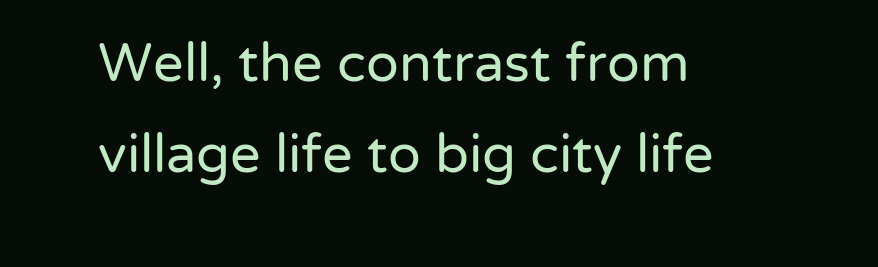Well, the contrast from village life to big city life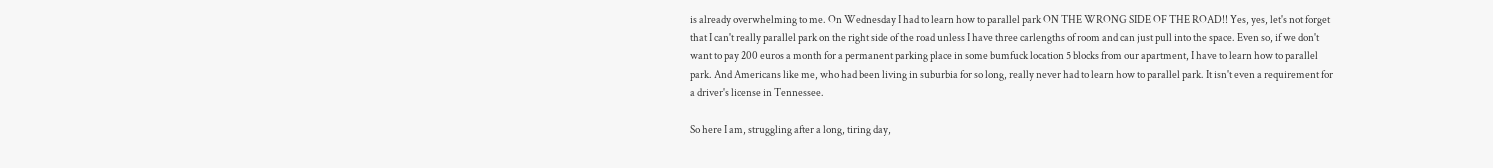is already overwhelming to me. On Wednesday I had to learn how to parallel park ON THE WRONG SIDE OF THE ROAD!! Yes, yes, let's not forget that I can't really parallel park on the right side of the road unless I have three carlengths of room and can just pull into the space. Even so, if we don't want to pay 200 euros a month for a permanent parking place in some bumfuck location 5 blocks from our apartment, I have to learn how to parallel park. And Americans like me, who had been living in suburbia for so long, really never had to learn how to parallel park. It isn't even a requirement for a driver's license in Tennessee.

So here I am, struggling after a long, tiring day,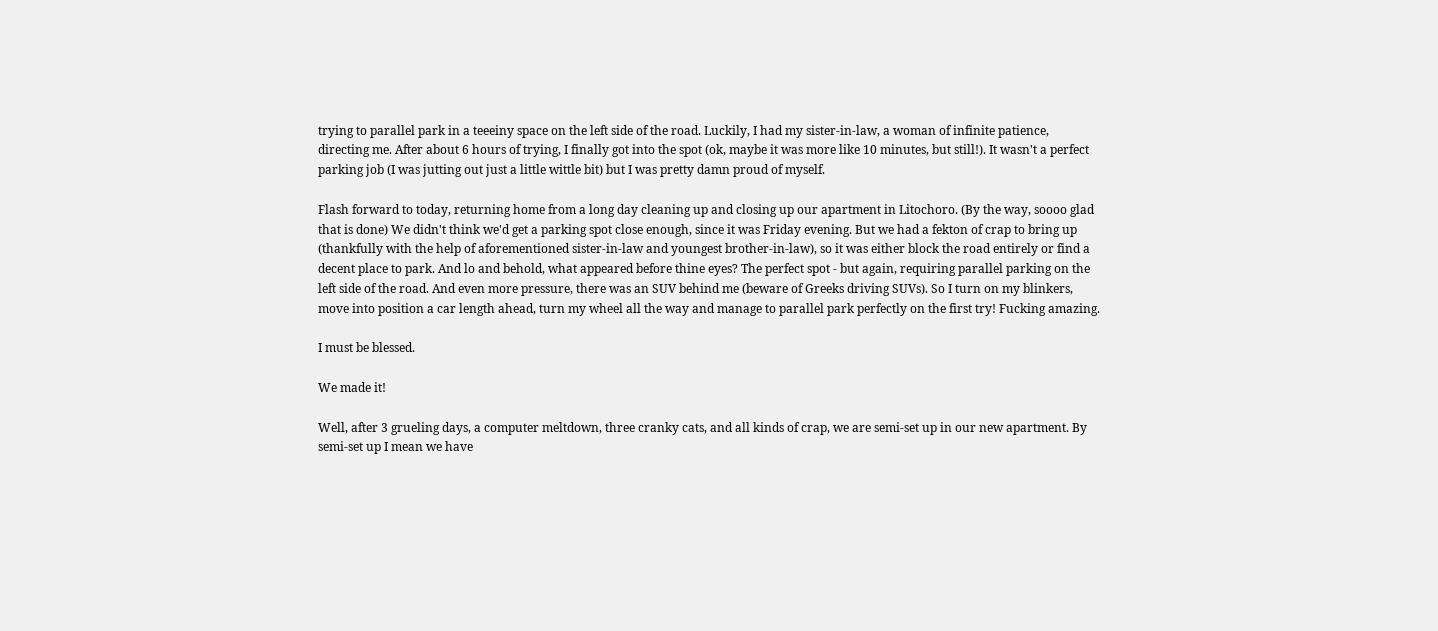trying to parallel park in a teeeiny space on the left side of the road. Luckily, I had my sister-in-law, a woman of infinite patience, directing me. After about 6 hours of trying, I finally got into the spot (ok, maybe it was more like 10 minutes, but still!). It wasn't a perfect parking job (I was jutting out just a little wittle bit) but I was pretty damn proud of myself.

Flash forward to today, returning home from a long day cleaning up and closing up our apartment in Litochoro. (By the way, soooo glad that is done) We didn't think we'd get a parking spot close enough, since it was Friday evening. But we had a fekton of crap to bring up (thankfully with the help of aforementioned sister-in-law and youngest brother-in-law), so it was either block the road entirely or find a decent place to park. And lo and behold, what appeared before thine eyes? The perfect spot - but again, requiring parallel parking on the left side of the road. And even more pressure, there was an SUV behind me (beware of Greeks driving SUVs). So I turn on my blinkers, move into position a car length ahead, turn my wheel all the way and manage to parallel park perfectly on the first try! Fucking amazing.

I must be blessed.

We made it!

Well, after 3 grueling days, a computer meltdown, three cranky cats, and all kinds of crap, we are semi-set up in our new apartment. By semi-set up I mean we have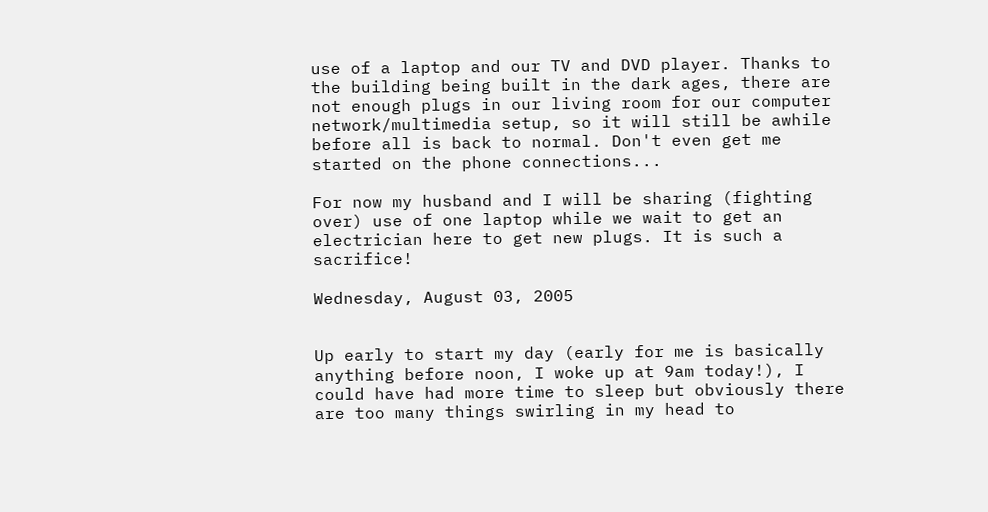use of a laptop and our TV and DVD player. Thanks to the building being built in the dark ages, there are not enough plugs in our living room for our computer network/multimedia setup, so it will still be awhile before all is back to normal. Don't even get me started on the phone connections...

For now my husband and I will be sharing (fighting over) use of one laptop while we wait to get an electrician here to get new plugs. It is such a sacrifice!

Wednesday, August 03, 2005


Up early to start my day (early for me is basically anything before noon, I woke up at 9am today!), I could have had more time to sleep but obviously there are too many things swirling in my head to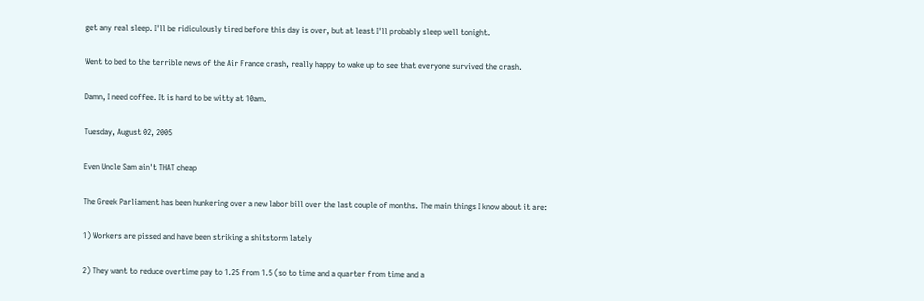get any real sleep. I'll be ridiculously tired before this day is over, but at least I'll probably sleep well tonight.

Went to bed to the terrible news of the Air France crash, really happy to wake up to see that everyone survived the crash.

Damn, I need coffee. It is hard to be witty at 10am.

Tuesday, August 02, 2005

Even Uncle Sam ain't THAT cheap

The Greek Parliament has been hunkering over a new labor bill over the last couple of months. The main things I know about it are:

1) Workers are pissed and have been striking a shitstorm lately

2) They want to reduce overtime pay to 1.25 from 1.5 (so to time and a quarter from time and a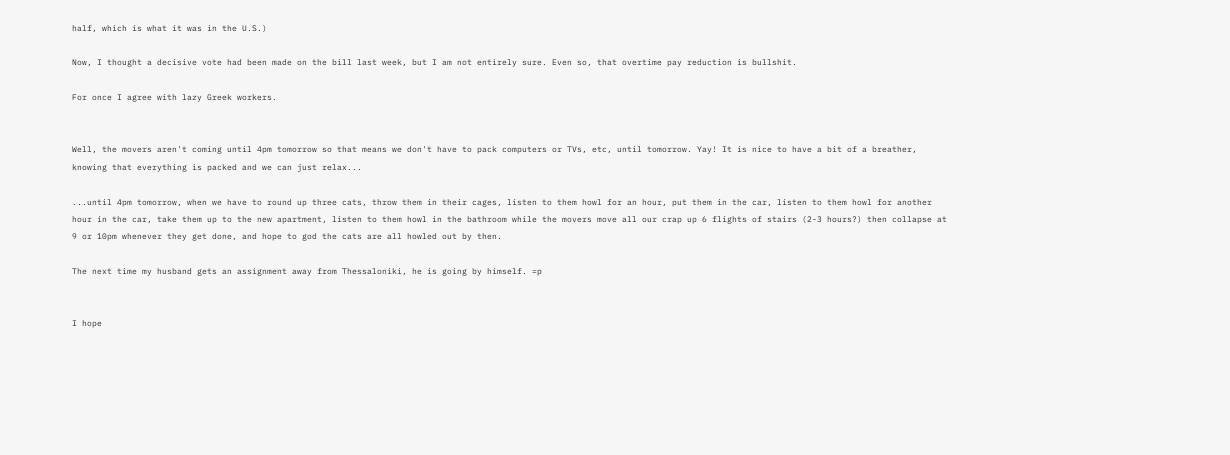half, which is what it was in the U.S.)

Now, I thought a decisive vote had been made on the bill last week, but I am not entirely sure. Even so, that overtime pay reduction is bullshit.

For once I agree with lazy Greek workers.


Well, the movers aren't coming until 4pm tomorrow so that means we don't have to pack computers or TVs, etc, until tomorrow. Yay! It is nice to have a bit of a breather, knowing that everything is packed and we can just relax...

...until 4pm tomorrow, when we have to round up three cats, throw them in their cages, listen to them howl for an hour, put them in the car, listen to them howl for another hour in the car, take them up to the new apartment, listen to them howl in the bathroom while the movers move all our crap up 6 flights of stairs (2-3 hours?) then collapse at 9 or 10pm whenever they get done, and hope to god the cats are all howled out by then.

The next time my husband gets an assignment away from Thessaloniki, he is going by himself. =p


I hope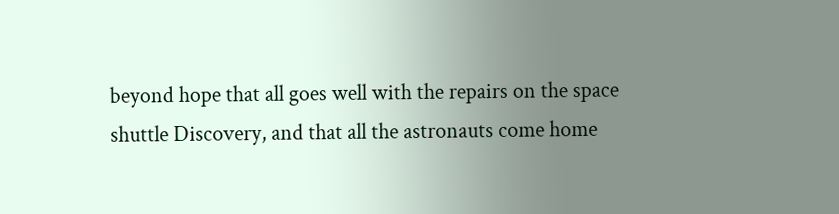beyond hope that all goes well with the repairs on the space shuttle Discovery, and that all the astronauts come home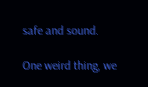safe and sound.

One weird thing, we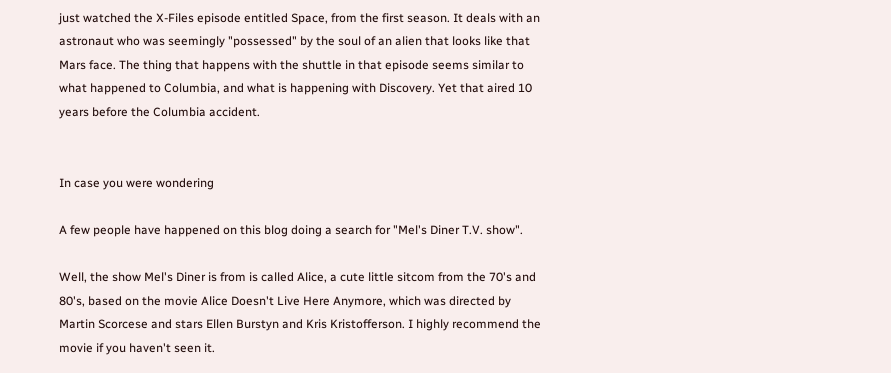just watched the X-Files episode entitled Space, from the first season. It deals with an astronaut who was seemingly "possessed" by the soul of an alien that looks like that Mars face. The thing that happens with the shuttle in that episode seems similar to what happened to Columbia, and what is happening with Discovery. Yet that aired 10 years before the Columbia accident.


In case you were wondering

A few people have happened on this blog doing a search for "Mel's Diner T.V. show".

Well, the show Mel's Diner is from is called Alice, a cute little sitcom from the 70's and 80's, based on the movie Alice Doesn't Live Here Anymore, which was directed by Martin Scorcese and stars Ellen Burstyn and Kris Kristofferson. I highly recommend the movie if you haven't seen it.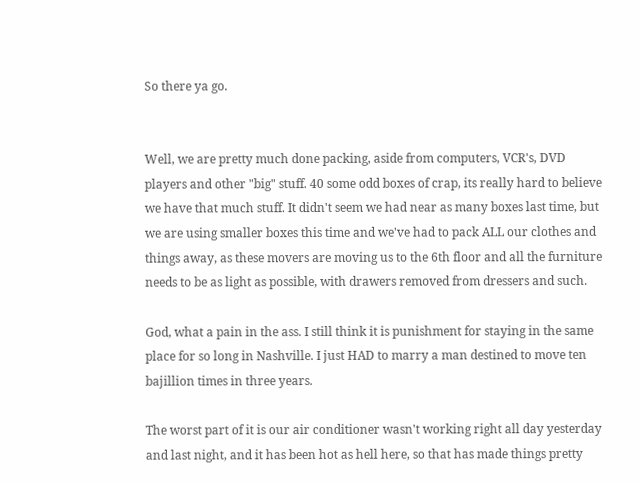So there ya go.


Well, we are pretty much done packing, aside from computers, VCR's, DVD players and other "big" stuff. 40 some odd boxes of crap, its really hard to believe we have that much stuff. It didn't seem we had near as many boxes last time, but we are using smaller boxes this time and we've had to pack ALL our clothes and things away, as these movers are moving us to the 6th floor and all the furniture needs to be as light as possible, with drawers removed from dressers and such.

God, what a pain in the ass. I still think it is punishment for staying in the same place for so long in Nashville. I just HAD to marry a man destined to move ten bajillion times in three years.

The worst part of it is our air conditioner wasn't working right all day yesterday and last night, and it has been hot as hell here, so that has made things pretty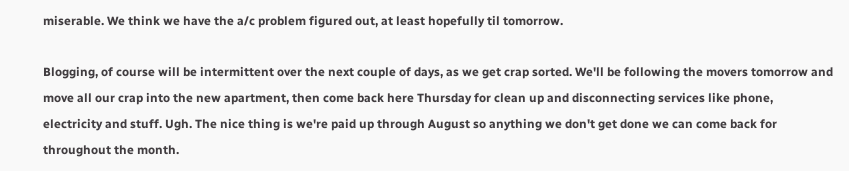miserable. We think we have the a/c problem figured out, at least hopefully til tomorrow.

Blogging, of course will be intermittent over the next couple of days, as we get crap sorted. We'll be following the movers tomorrow and move all our crap into the new apartment, then come back here Thursday for clean up and disconnecting services like phone, electricity and stuff. Ugh. The nice thing is we're paid up through August so anything we don't get done we can come back for throughout the month.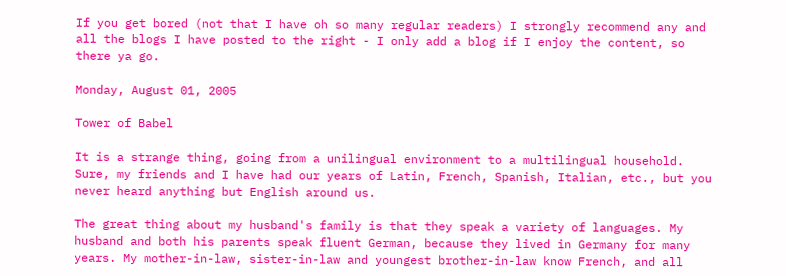If you get bored (not that I have oh so many regular readers) I strongly recommend any and all the blogs I have posted to the right - I only add a blog if I enjoy the content, so there ya go.

Monday, August 01, 2005

Tower of Babel

It is a strange thing, going from a unilingual environment to a multilingual household. Sure, my friends and I have had our years of Latin, French, Spanish, Italian, etc., but you never heard anything but English around us.

The great thing about my husband's family is that they speak a variety of languages. My husband and both his parents speak fluent German, because they lived in Germany for many years. My mother-in-law, sister-in-law and youngest brother-in-law know French, and all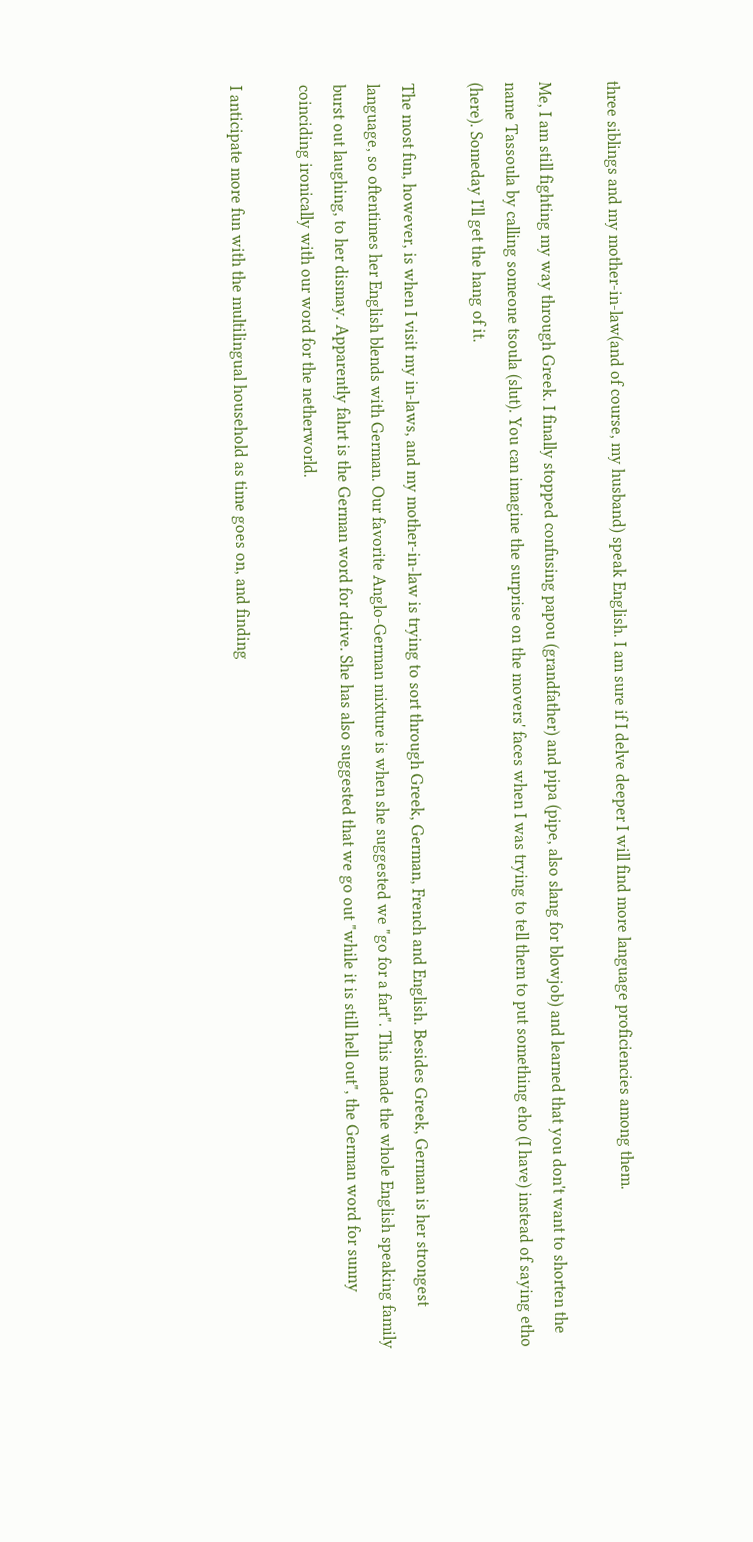three siblings and my mother-in-law(and of course, my husband) speak English. I am sure if I delve deeper I will find more language proficiencies among them.

Me, I am still fighting my way through Greek. I finally stopped confusing papou (grandfather) and pipa (pipe, also slang for blowjob) and learned that you don't want to shorten the name Tassoula by calling someone tsoula (slut). You can imagine the surprise on the movers' faces when I was trying to tell them to put something eho (I have) instead of saying etho (here). Someday I'll get the hang of it.

The most fun, however, is when I visit my in-laws, and my mother-in-law is trying to sort through Greek, German, French and English. Besides Greek, German is her strongest language, so oftentimes her English blends with German. Our favorite Anglo-German mixture is when she suggested we "go for a fart". This made the whole English speaking family burst out laughing, to her dismay. Apparently fahrt is the German word for drive. She has also suggested that we go out "while it is still hell out", the German word for sunny coinciding ironically with our word for the netherworld.

I anticipate more fun with the multilingual household as time goes on, and finding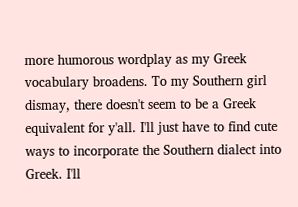more humorous wordplay as my Greek vocabulary broadens. To my Southern girl dismay, there doesn't seem to be a Greek equivalent for y'all. I'll just have to find cute ways to incorporate the Southern dialect into Greek. I'll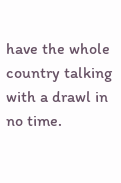have the whole country talking with a drawl in no time.